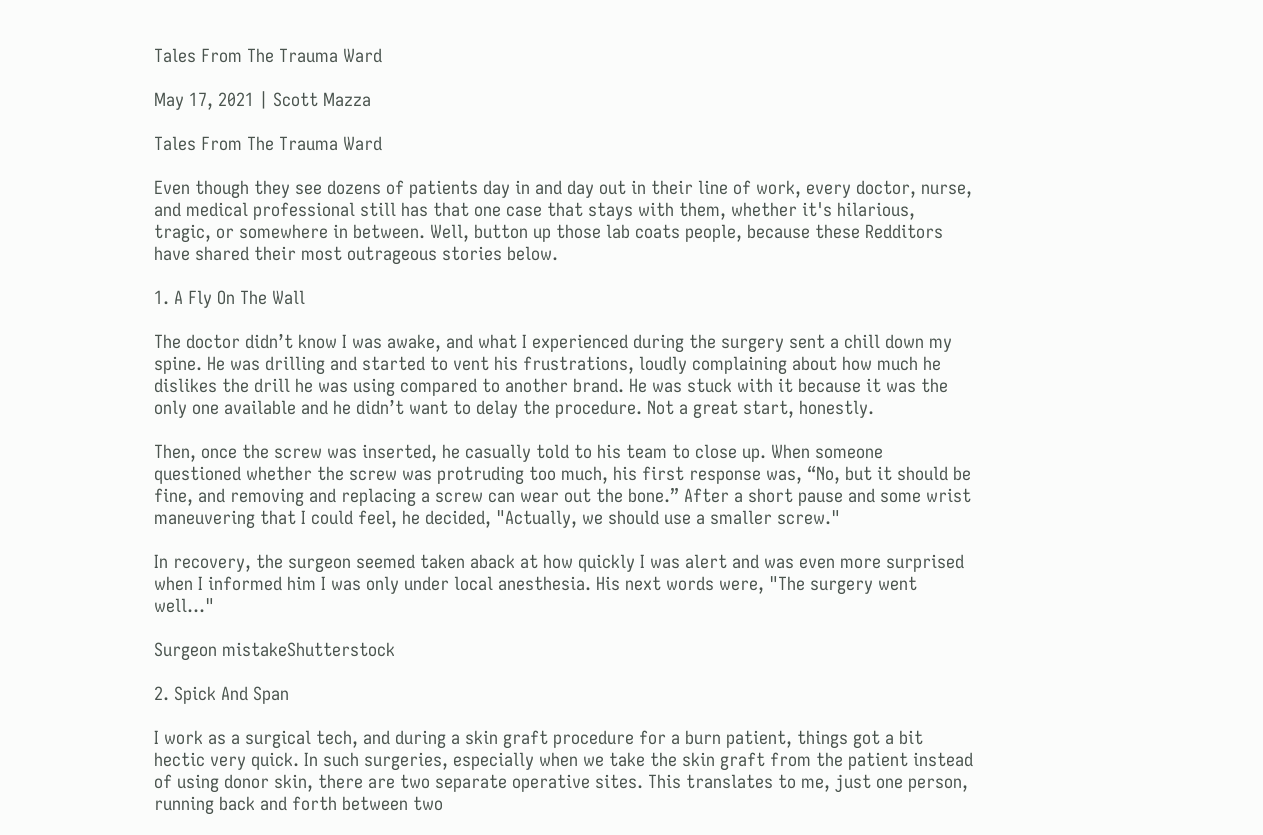Tales From The Trauma Ward

May 17, 2021 | Scott Mazza

Tales From The Trauma Ward

Even though they see dozens of patients day in and day out in their line of work, every doctor, nurse, and medical professional still has that one case that stays with them, whether it's hilarious, tragic, or somewhere in between. Well, button up those lab coats people, because these Redditors have shared their most outrageous stories below.

1. A Fly On The Wall

The doctor didn’t know I was awake, and what I experienced during the surgery sent a chill down my spine. He was drilling and started to vent his frustrations, loudly complaining about how much he dislikes the drill he was using compared to another brand. He was stuck with it because it was the only one available and he didn’t want to delay the procedure. Not a great start, honestly.

Then, once the screw was inserted, he casually told to his team to close up. When someone questioned whether the screw was protruding too much, his first response was, “No, but it should be fine, and removing and replacing a screw can wear out the bone.” After a short pause and some wrist maneuvering that I could feel, he decided, "Actually, we should use a smaller screw."

In recovery, the surgeon seemed taken aback at how quickly I was alert and was even more surprised when I informed him I was only under local anesthesia. His next words were, "The surgery went well..."

Surgeon mistakeShutterstock

2. Spick And Span

I work as a surgical tech, and during a skin graft procedure for a burn patient, things got a bit hectic very quick. In such surgeries, especially when we take the skin graft from the patient instead of using donor skin, there are two separate operative sites. This translates to me, just one person, running back and forth between two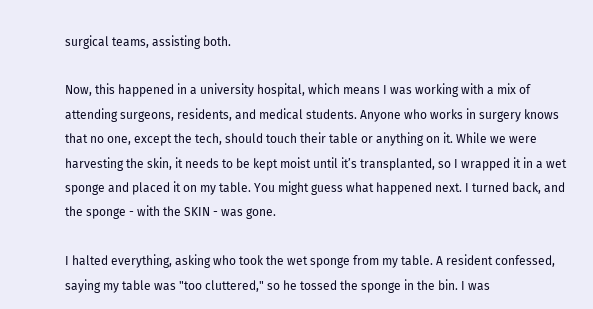surgical teams, assisting both.

Now, this happened in a university hospital, which means I was working with a mix of attending surgeons, residents, and medical students. Anyone who works in surgery knows that no one, except the tech, should touch their table or anything on it. While we were harvesting the skin, it needs to be kept moist until it’s transplanted, so I wrapped it in a wet sponge and placed it on my table. You might guess what happened next. I turned back, and the sponge - with the SKIN - was gone.

I halted everything, asking who took the wet sponge from my table. A resident confessed, saying my table was "too cluttered," so he tossed the sponge in the bin. I was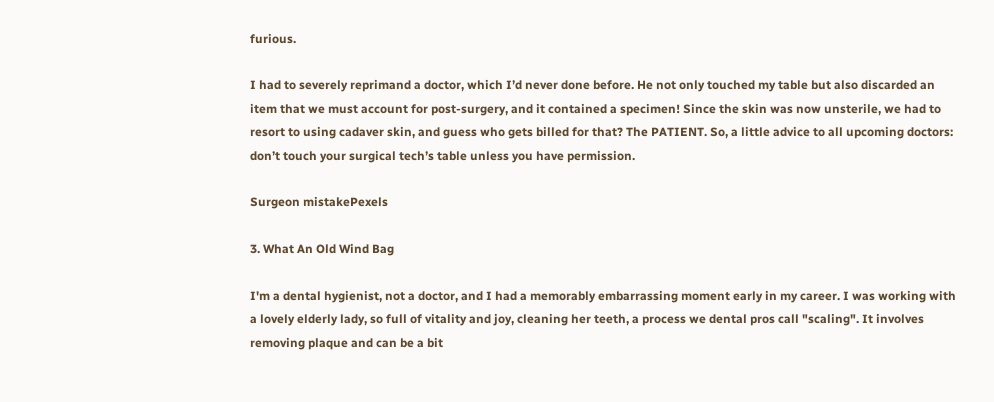furious.

I had to severely reprimand a doctor, which I’d never done before. He not only touched my table but also discarded an item that we must account for post-surgery, and it contained a specimen! Since the skin was now unsterile, we had to resort to using cadaver skin, and guess who gets billed for that? The PATIENT. So, a little advice to all upcoming doctors: don’t touch your surgical tech’s table unless you have permission.

Surgeon mistakePexels

3. What An Old Wind Bag

I'm a dental hygienist, not a doctor, and I had a memorably embarrassing moment early in my career. I was working with a lovely elderly lady, so full of vitality and joy, cleaning her teeth, a process we dental pros call "scaling". It involves removing plaque and can be a bit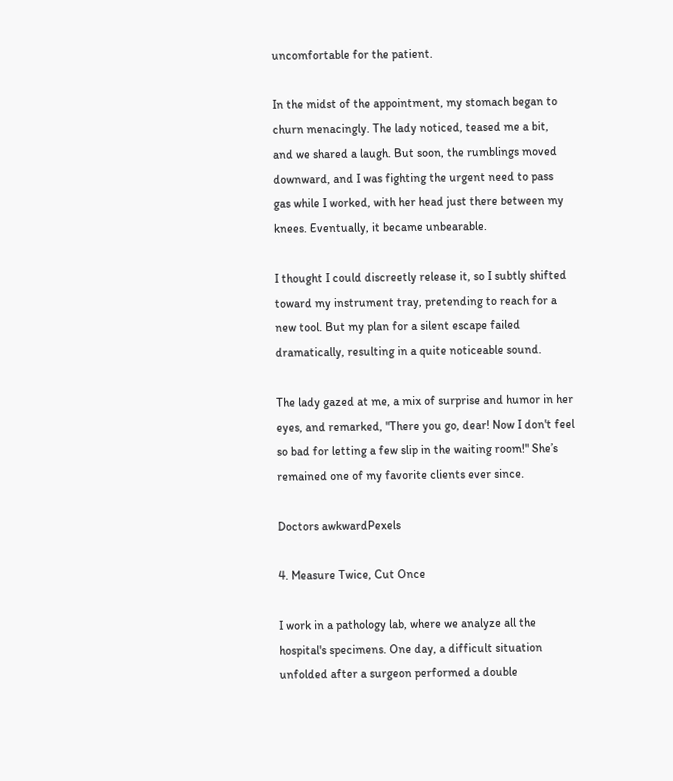uncomfortable for the patient.

In the midst of the appointment, my stomach began to churn menacingly. The lady noticed, teased me a bit, and we shared a laugh. But soon, the rumblings moved downward, and I was fighting the urgent need to pass gas while I worked, with her head just there between my knees. Eventually, it became unbearable.

I thought I could discreetly release it, so I subtly shifted toward my instrument tray, pretending to reach for a new tool. But my plan for a silent escape failed dramatically, resulting in a quite noticeable sound.

The lady gazed at me, a mix of surprise and humor in her eyes, and remarked, "There you go, dear! Now I don't feel so bad for letting a few slip in the waiting room!" She’s remained one of my favorite clients ever since.

Doctors awkwardPexels

4. Measure Twice, Cut Once

I work in a pathology lab, where we analyze all the hospital's specimens. One day, a difficult situation unfolded after a surgeon performed a double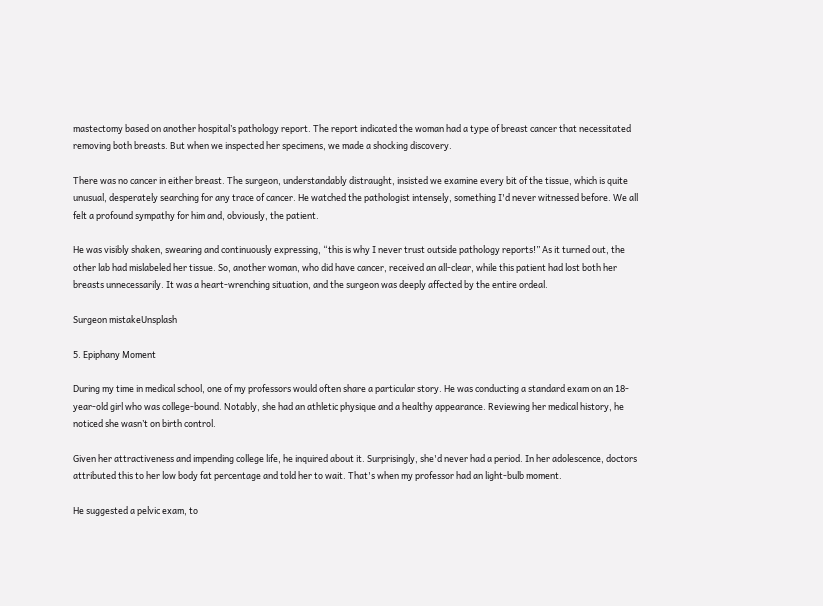mastectomy based on another hospital’s pathology report. The report indicated the woman had a type of breast cancer that necessitated removing both breasts. But when we inspected her specimens, we made a shocking discovery.

There was no cancer in either breast. The surgeon, understandably distraught, insisted we examine every bit of the tissue, which is quite unusual, desperately searching for any trace of cancer. He watched the pathologist intensely, something I'd never witnessed before. We all felt a profound sympathy for him and, obviously, the patient.

He was visibly shaken, swearing and continuously expressing, “this is why I never trust outside pathology reports!” As it turned out, the other lab had mislabeled her tissue. So, another woman, who did have cancer, received an all-clear, while this patient had lost both her breasts unnecessarily. It was a heart-wrenching situation, and the surgeon was deeply affected by the entire ordeal.

Surgeon mistakeUnsplash

5. Epiphany Moment

During my time in medical school, one of my professors would often share a particular story. He was conducting a standard exam on an 18-year-old girl who was college-bound. Notably, she had an athletic physique and a healthy appearance. Reviewing her medical history, he noticed she wasn’t on birth control.

Given her attractiveness and impending college life, he inquired about it. Surprisingly, she'd never had a period. In her adolescence, doctors attributed this to her low body fat percentage and told her to wait. That's when my professor had an light-bulb moment.

He suggested a pelvic exam, to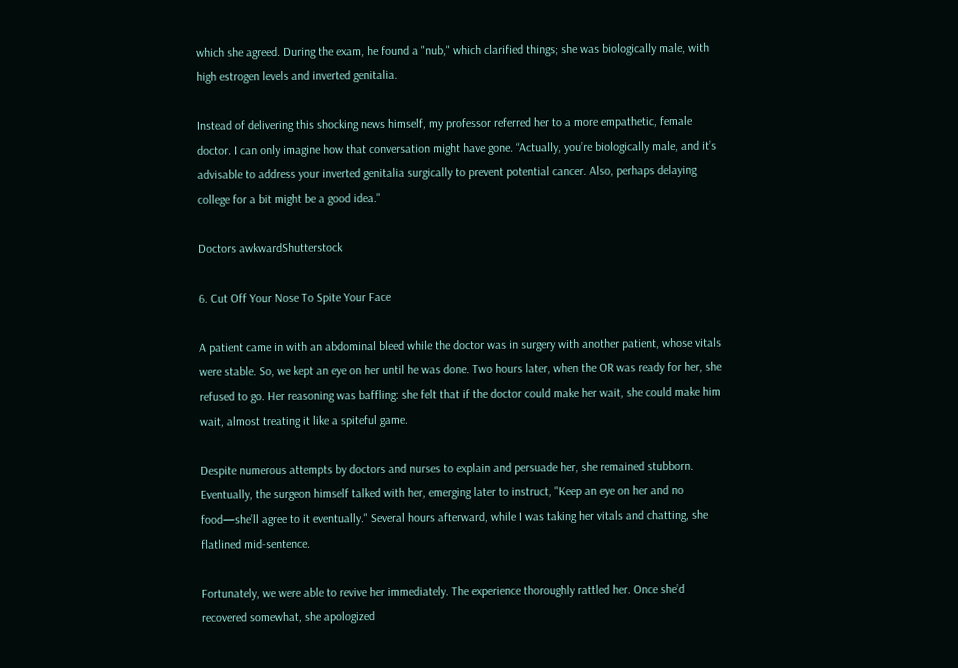which she agreed. During the exam, he found a "nub," which clarified things; she was biologically male, with high estrogen levels and inverted genitalia.

Instead of delivering this shocking news himself, my professor referred her to a more empathetic, female doctor. I can only imagine how that conversation might have gone. “Actually, you’re biologically male, and it’s advisable to address your inverted genitalia surgically to prevent potential cancer. Also, perhaps delaying college for a bit might be a good idea."

Doctors awkwardShutterstock

6. Cut Off Your Nose To Spite Your Face

A patient came in with an abdominal bleed while the doctor was in surgery with another patient, whose vitals were stable. So, we kept an eye on her until he was done. Two hours later, when the OR was ready for her, she refused to go. Her reasoning was baffling: she felt that if the doctor could make her wait, she could make him wait, almost treating it like a spiteful game.

Despite numerous attempts by doctors and nurses to explain and persuade her, she remained stubborn. Eventually, the surgeon himself talked with her, emerging later to instruct, "Keep an eye on her and no food—she’ll agree to it eventually." Several hours afterward, while I was taking her vitals and chatting, she flatlined mid-sentence.

Fortunately, we were able to revive her immediately. The experience thoroughly rattled her. Once she’d recovered somewhat, she apologized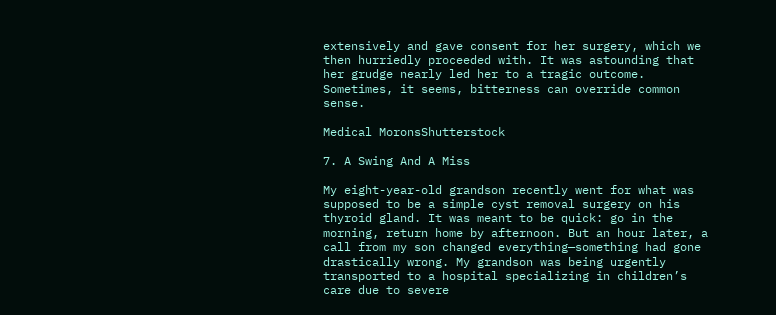extensively and gave consent for her surgery, which we then hurriedly proceeded with. It was astounding that her grudge nearly led her to a tragic outcome. Sometimes, it seems, bitterness can override common sense.

Medical MoronsShutterstock

7. A Swing And A Miss

My eight-year-old grandson recently went for what was supposed to be a simple cyst removal surgery on his thyroid gland. It was meant to be quick: go in the morning, return home by afternoon. But an hour later, a call from my son changed everything—something had gone drastically wrong. My grandson was being urgently transported to a hospital specializing in children’s care due to severe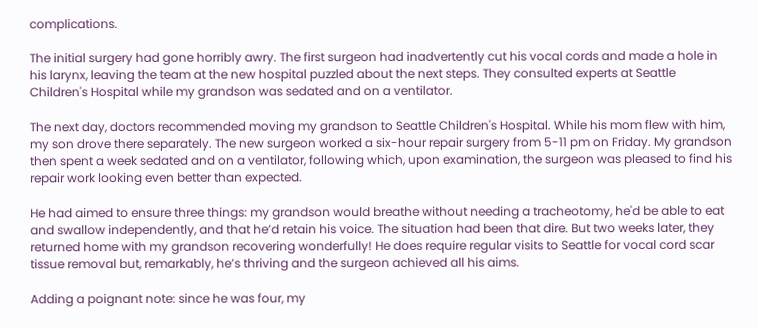complications.

The initial surgery had gone horribly awry. The first surgeon had inadvertently cut his vocal cords and made a hole in his larynx, leaving the team at the new hospital puzzled about the next steps. They consulted experts at Seattle Children's Hospital while my grandson was sedated and on a ventilator.

The next day, doctors recommended moving my grandson to Seattle Children's Hospital. While his mom flew with him, my son drove there separately. The new surgeon worked a six-hour repair surgery from 5-11 pm on Friday. My grandson then spent a week sedated and on a ventilator, following which, upon examination, the surgeon was pleased to find his repair work looking even better than expected.

He had aimed to ensure three things: my grandson would breathe without needing a tracheotomy, he'd be able to eat and swallow independently, and that he’d retain his voice. The situation had been that dire. But two weeks later, they returned home with my grandson recovering wonderfully! He does require regular visits to Seattle for vocal cord scar tissue removal but, remarkably, he’s thriving and the surgeon achieved all his aims.

Adding a poignant note: since he was four, my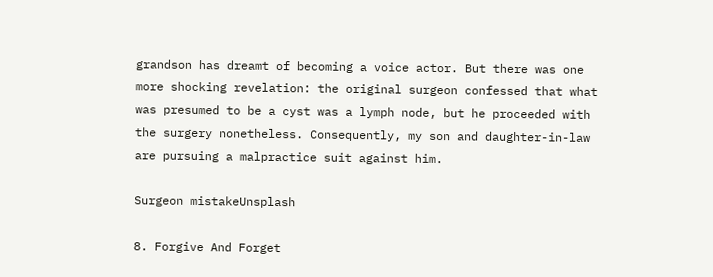grandson has dreamt of becoming a voice actor. But there was one more shocking revelation: the original surgeon confessed that what was presumed to be a cyst was a lymph node, but he proceeded with the surgery nonetheless. Consequently, my son and daughter-in-law are pursuing a malpractice suit against him.

Surgeon mistakeUnsplash

8. Forgive And Forget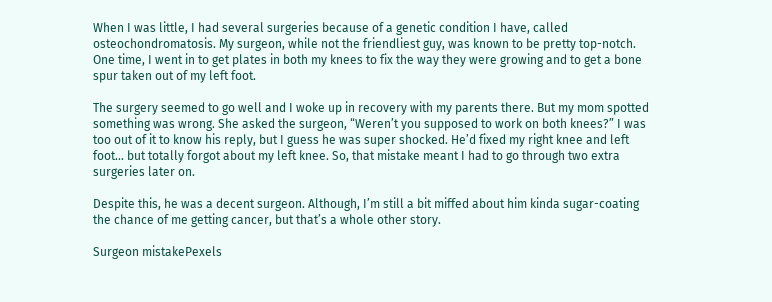When I was little, I had several surgeries because of a genetic condition I have, called osteochondromatosis. My surgeon, while not the friendliest guy, was known to be pretty top-notch. One time, I went in to get plates in both my knees to fix the way they were growing and to get a bone spur taken out of my left foot.

The surgery seemed to go well and I woke up in recovery with my parents there. But my mom spotted something was wrong. She asked the surgeon, “Weren’t you supposed to work on both knees?” I was too out of it to know his reply, but I guess he was super shocked. He’d fixed my right knee and left foot... but totally forgot about my left knee. So, that mistake meant I had to go through two extra surgeries later on.

Despite this, he was a decent surgeon. Although, I’m still a bit miffed about him kinda sugar-coating the chance of me getting cancer, but that’s a whole other story.

Surgeon mistakePexels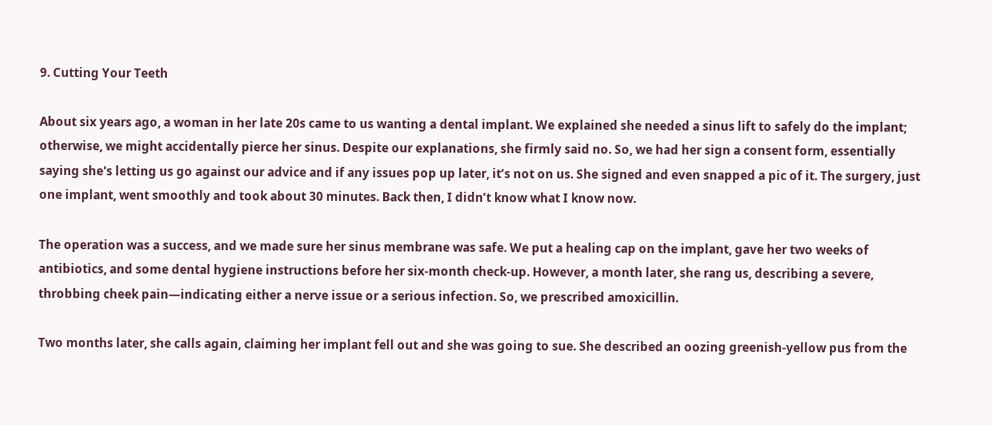9. Cutting Your Teeth

About six years ago, a woman in her late 20s came to us wanting a dental implant. We explained she needed a sinus lift to safely do the implant; otherwise, we might accidentally pierce her sinus. Despite our explanations, she firmly said no. So, we had her sign a consent form, essentially saying she's letting us go against our advice and if any issues pop up later, it’s not on us. She signed and even snapped a pic of it. The surgery, just one implant, went smoothly and took about 30 minutes. Back then, I didn’t know what I know now.

The operation was a success, and we made sure her sinus membrane was safe. We put a healing cap on the implant, gave her two weeks of antibiotics, and some dental hygiene instructions before her six-month check-up. However, a month later, she rang us, describing a severe, throbbing cheek pain—indicating either a nerve issue or a serious infection. So, we prescribed amoxicillin.

Two months later, she calls again, claiming her implant fell out and she was going to sue. She described an oozing greenish-yellow pus from the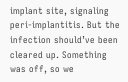implant site, signaling peri-implantitis. But the infection should’ve been cleared up. Something was off, so we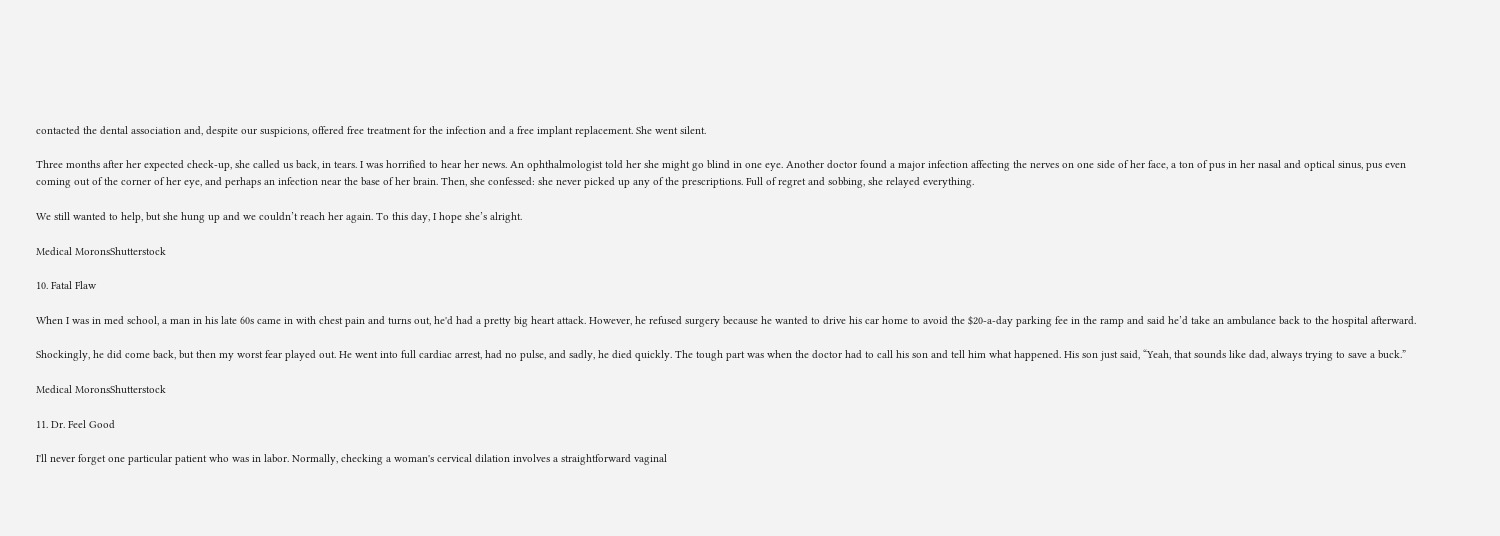contacted the dental association and, despite our suspicions, offered free treatment for the infection and a free implant replacement. She went silent.

Three months after her expected check-up, she called us back, in tears. I was horrified to hear her news. An ophthalmologist told her she might go blind in one eye. Another doctor found a major infection affecting the nerves on one side of her face, a ton of pus in her nasal and optical sinus, pus even coming out of the corner of her eye, and perhaps an infection near the base of her brain. Then, she confessed: she never picked up any of the prescriptions. Full of regret and sobbing, she relayed everything.

We still wanted to help, but she hung up and we couldn’t reach her again. To this day, I hope she’s alright.

Medical MoronsShutterstock

10. Fatal Flaw

When I was in med school, a man in his late 60s came in with chest pain and turns out, he'd had a pretty big heart attack. However, he refused surgery because he wanted to drive his car home to avoid the $20-a-day parking fee in the ramp and said he’d take an ambulance back to the hospital afterward.

Shockingly, he did come back, but then my worst fear played out. He went into full cardiac arrest, had no pulse, and sadly, he died quickly. The tough part was when the doctor had to call his son and tell him what happened. His son just said, “Yeah, that sounds like dad, always trying to save a buck.”

Medical MoronsShutterstock

11. Dr. Feel Good

I'll never forget one particular patient who was in labor. Normally, checking a woman's cervical dilation involves a straightforward vaginal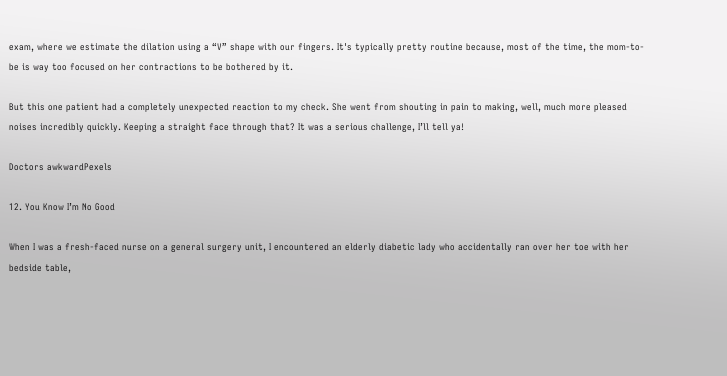exam, where we estimate the dilation using a “V” shape with our fingers. It's typically pretty routine because, most of the time, the mom-to-be is way too focused on her contractions to be bothered by it.

But this one patient had a completely unexpected reaction to my check. She went from shouting in pain to making, well, much more pleased noises incredibly quickly. Keeping a straight face through that? It was a serious challenge, I’ll tell ya!

Doctors awkwardPexels

12. You Know I’m No Good

When I was a fresh-faced nurse on a general surgery unit, I encountered an elderly diabetic lady who accidentally ran over her toe with her bedside table,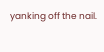yanking off the nail.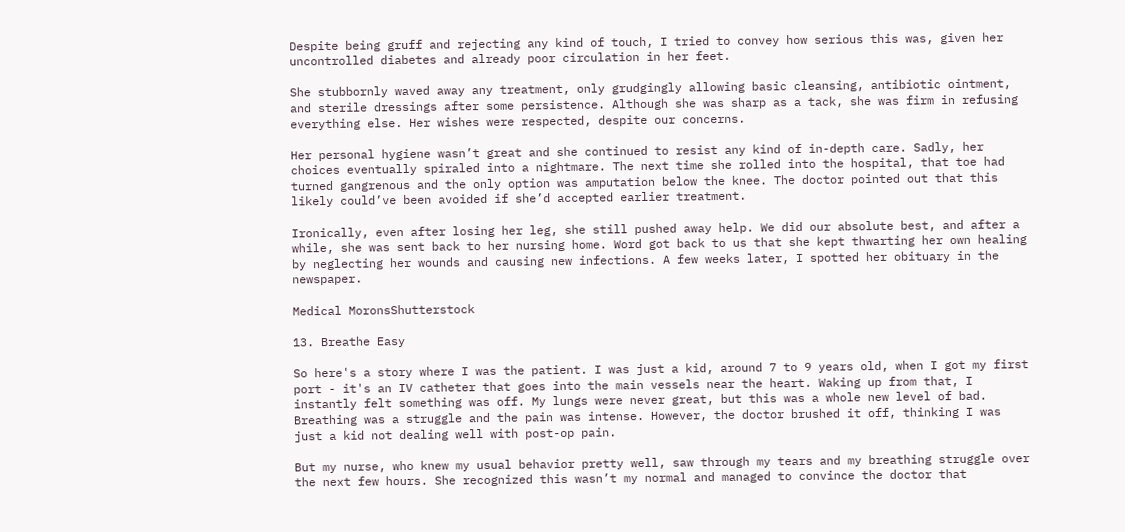Despite being gruff and rejecting any kind of touch, I tried to convey how serious this was, given her uncontrolled diabetes and already poor circulation in her feet.

She stubbornly waved away any treatment, only grudgingly allowing basic cleansing, antibiotic ointment, and sterile dressings after some persistence. Although she was sharp as a tack, she was firm in refusing everything else. Her wishes were respected, despite our concerns.

Her personal hygiene wasn’t great and she continued to resist any kind of in-depth care. Sadly, her choices eventually spiraled into a nightmare. The next time she rolled into the hospital, that toe had turned gangrenous and the only option was amputation below the knee. The doctor pointed out that this likely could’ve been avoided if she’d accepted earlier treatment.

Ironically, even after losing her leg, she still pushed away help. We did our absolute best, and after a while, she was sent back to her nursing home. Word got back to us that she kept thwarting her own healing by neglecting her wounds and causing new infections. A few weeks later, I spotted her obituary in the newspaper.

Medical MoronsShutterstock

13. Breathe Easy

So here's a story where I was the patient. I was just a kid, around 7 to 9 years old, when I got my first port - it's an IV catheter that goes into the main vessels near the heart. Waking up from that, I instantly felt something was off. My lungs were never great, but this was a whole new level of bad. Breathing was a struggle and the pain was intense. However, the doctor brushed it off, thinking I was just a kid not dealing well with post-op pain.

But my nurse, who knew my usual behavior pretty well, saw through my tears and my breathing struggle over the next few hours. She recognized this wasn’t my normal and managed to convince the doctor that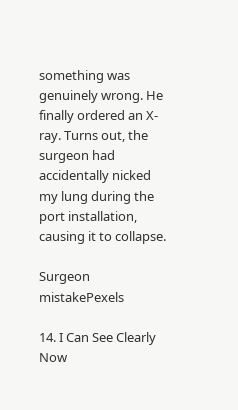something was genuinely wrong. He finally ordered an X-ray. Turns out, the surgeon had accidentally nicked my lung during the port installation, causing it to collapse.

Surgeon mistakePexels

14. I Can See Clearly Now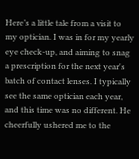Here’s a little tale from a visit to my optician. I was in for my yearly eye check-up, and aiming to snag a prescription for the next year's batch of contact lenses. I typically see the same optician each year, and this time was no different. He cheerfully ushered me to the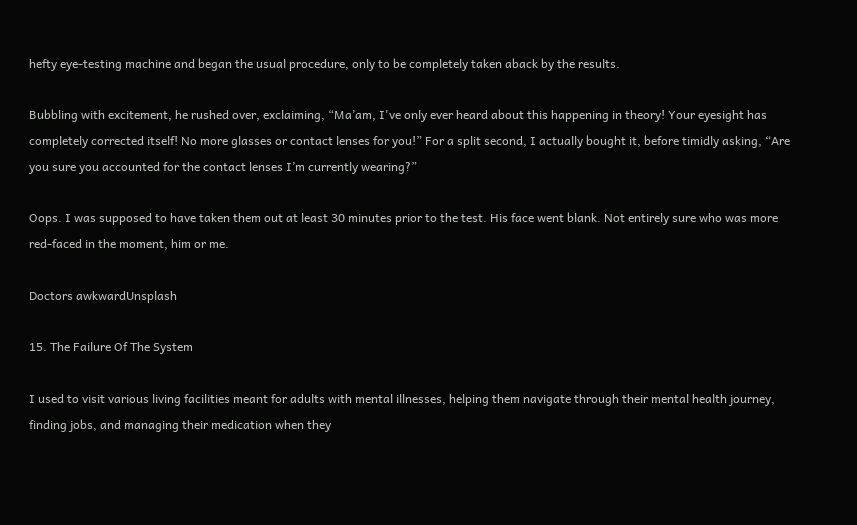hefty eye-testing machine and began the usual procedure, only to be completely taken aback by the results.

Bubbling with excitement, he rushed over, exclaiming, “Ma’am, I've only ever heard about this happening in theory! Your eyesight has completely corrected itself! No more glasses or contact lenses for you!” For a split second, I actually bought it, before timidly asking, “Are you sure you accounted for the contact lenses I’m currently wearing?”

Oops. I was supposed to have taken them out at least 30 minutes prior to the test. His face went blank. Not entirely sure who was more red-faced in the moment, him or me.

Doctors awkwardUnsplash

15. The Failure Of The System

I used to visit various living facilities meant for adults with mental illnesses, helping them navigate through their mental health journey, finding jobs, and managing their medication when they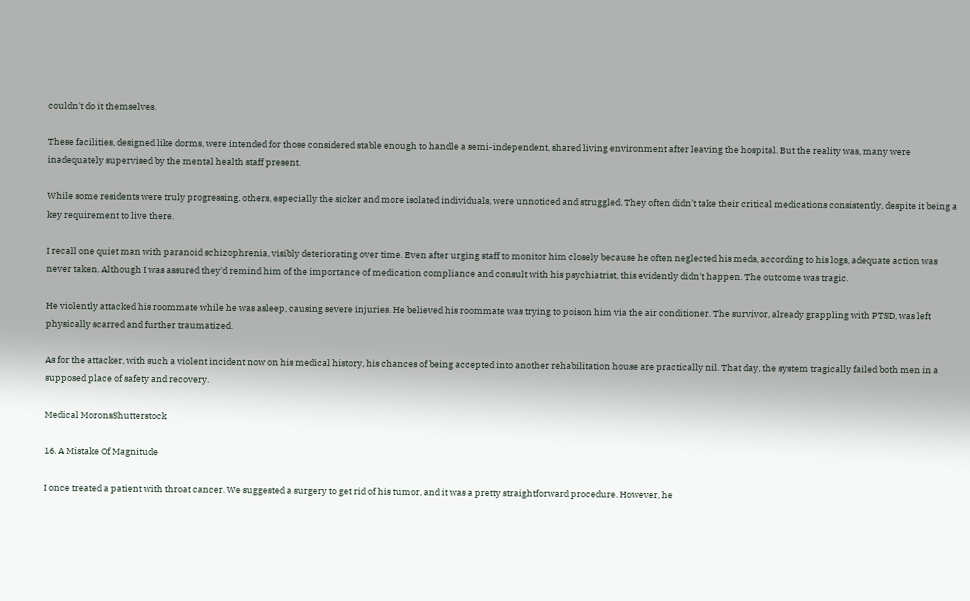couldn't do it themselves.

These facilities, designed like dorms, were intended for those considered stable enough to handle a semi-independent, shared living environment after leaving the hospital. But the reality was, many were inadequately supervised by the mental health staff present.

While some residents were truly progressing, others, especially the sicker and more isolated individuals, were unnoticed and struggled. They often didn’t take their critical medications consistently, despite it being a key requirement to live there.

I recall one quiet man with paranoid schizophrenia, visibly deteriorating over time. Even after urging staff to monitor him closely because he often neglected his meds, according to his logs, adequate action was never taken. Although I was assured they'd remind him of the importance of medication compliance and consult with his psychiatrist, this evidently didn't happen. The outcome was tragic.

He violently attacked his roommate while he was asleep, causing severe injuries. He believed his roommate was trying to poison him via the air conditioner. The survivor, already grappling with PTSD, was left physically scarred and further traumatized.

As for the attacker, with such a violent incident now on his medical history, his chances of being accepted into another rehabilitation house are practically nil. That day, the system tragically failed both men in a supposed place of safety and recovery.

Medical MoronsShutterstock

16. A Mistake Of Magnitude

I once treated a patient with throat cancer. We suggested a surgery to get rid of his tumor, and it was a pretty straightforward procedure. However, he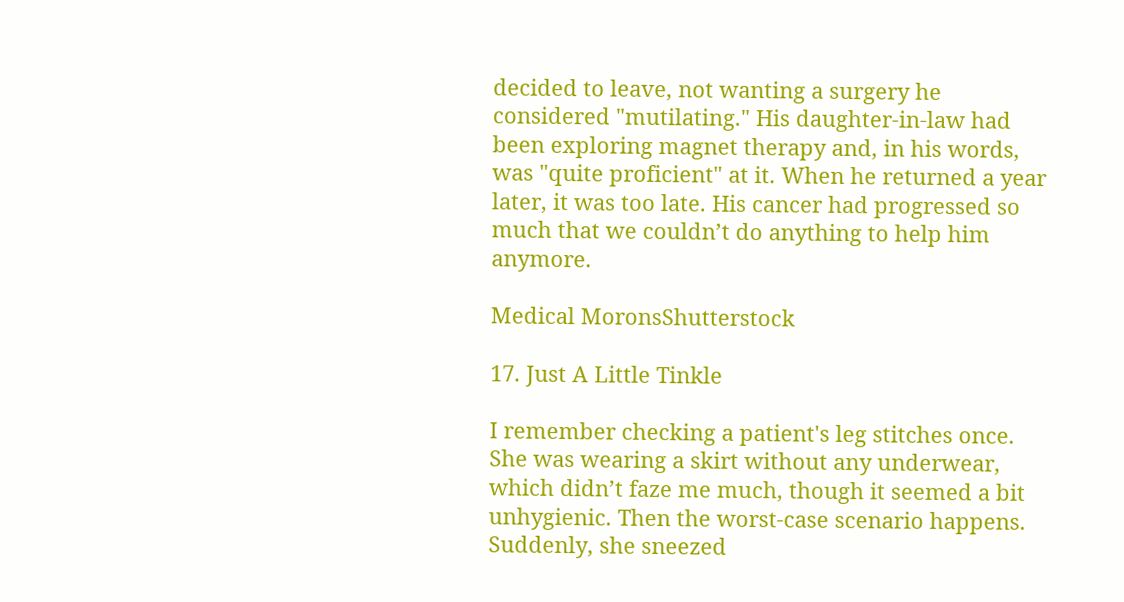decided to leave, not wanting a surgery he considered "mutilating." His daughter-in-law had been exploring magnet therapy and, in his words, was "quite proficient" at it. When he returned a year later, it was too late. His cancer had progressed so much that we couldn’t do anything to help him anymore.

Medical MoronsShutterstock

17. Just A Little Tinkle

I remember checking a patient's leg stitches once. She was wearing a skirt without any underwear, which didn’t faze me much, though it seemed a bit unhygienic. Then the worst-case scenario happens. Suddenly, she sneezed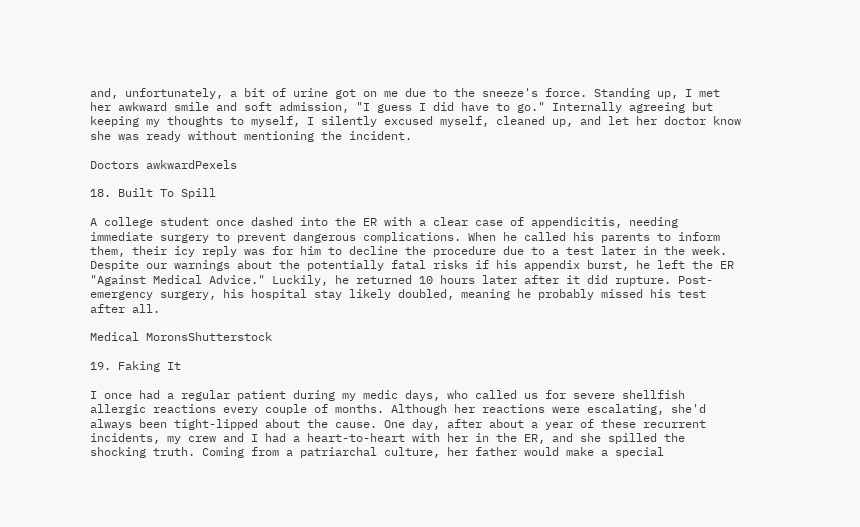and, unfortunately, a bit of urine got on me due to the sneeze's force. Standing up, I met her awkward smile and soft admission, "I guess I did have to go." Internally agreeing but keeping my thoughts to myself, I silently excused myself, cleaned up, and let her doctor know she was ready without mentioning the incident.

Doctors awkwardPexels

18. Built To Spill

A college student once dashed into the ER with a clear case of appendicitis, needing immediate surgery to prevent dangerous complications. When he called his parents to inform them, their icy reply was for him to decline the procedure due to a test later in the week. Despite our warnings about the potentially fatal risks if his appendix burst, he left the ER "Against Medical Advice." Luckily, he returned 10 hours later after it did rupture. Post-emergency surgery, his hospital stay likely doubled, meaning he probably missed his test after all.

Medical MoronsShutterstock

19. Faking It

I once had a regular patient during my medic days, who called us for severe shellfish allergic reactions every couple of months. Although her reactions were escalating, she'd always been tight-lipped about the cause. One day, after about a year of these recurrent incidents, my crew and I had a heart-to-heart with her in the ER, and she spilled the shocking truth. Coming from a patriarchal culture, her father would make a special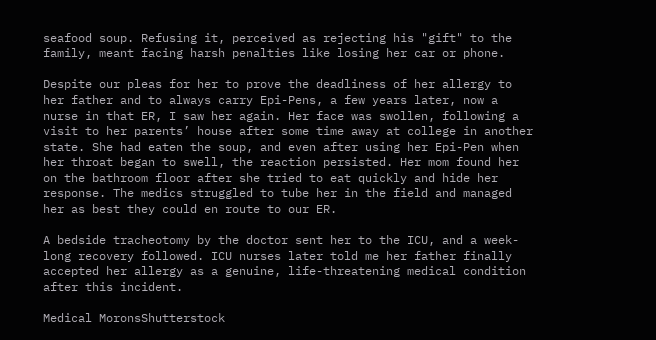seafood soup. Refusing it, perceived as rejecting his "gift" to the family, meant facing harsh penalties like losing her car or phone.

Despite our pleas for her to prove the deadliness of her allergy to her father and to always carry Epi-Pens, a few years later, now a nurse in that ER, I saw her again. Her face was swollen, following a visit to her parents’ house after some time away at college in another state. She had eaten the soup, and even after using her Epi-Pen when her throat began to swell, the reaction persisted. Her mom found her on the bathroom floor after she tried to eat quickly and hide her response. The medics struggled to tube her in the field and managed her as best they could en route to our ER.

A bedside tracheotomy by the doctor sent her to the ICU, and a week-long recovery followed. ICU nurses later told me her father finally accepted her allergy as a genuine, life-threatening medical condition after this incident.

Medical MoronsShutterstock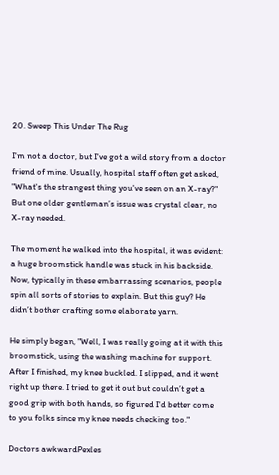20. Sweep This Under The Rug

I'm not a doctor, but I've got a wild story from a doctor friend of mine. Usually, hospital staff often get asked, "What's the strangest thing you've seen on an X-ray?" But one older gentleman’s issue was crystal clear, no X-ray needed.

The moment he walked into the hospital, it was evident: a huge broomstick handle was stuck in his backside. Now, typically in these embarrassing scenarios, people spin all sorts of stories to explain. But this guy? He didn’t bother crafting some elaborate yarn.

He simply began, "Well, I was really going at it with this broomstick, using the washing machine for support. After I finished, my knee buckled. I slipped, and it went right up there. I tried to get it out but couldn’t get a good grip with both hands, so figured I'd better come to you folks since my knee needs checking too."

Doctors awkwardPexles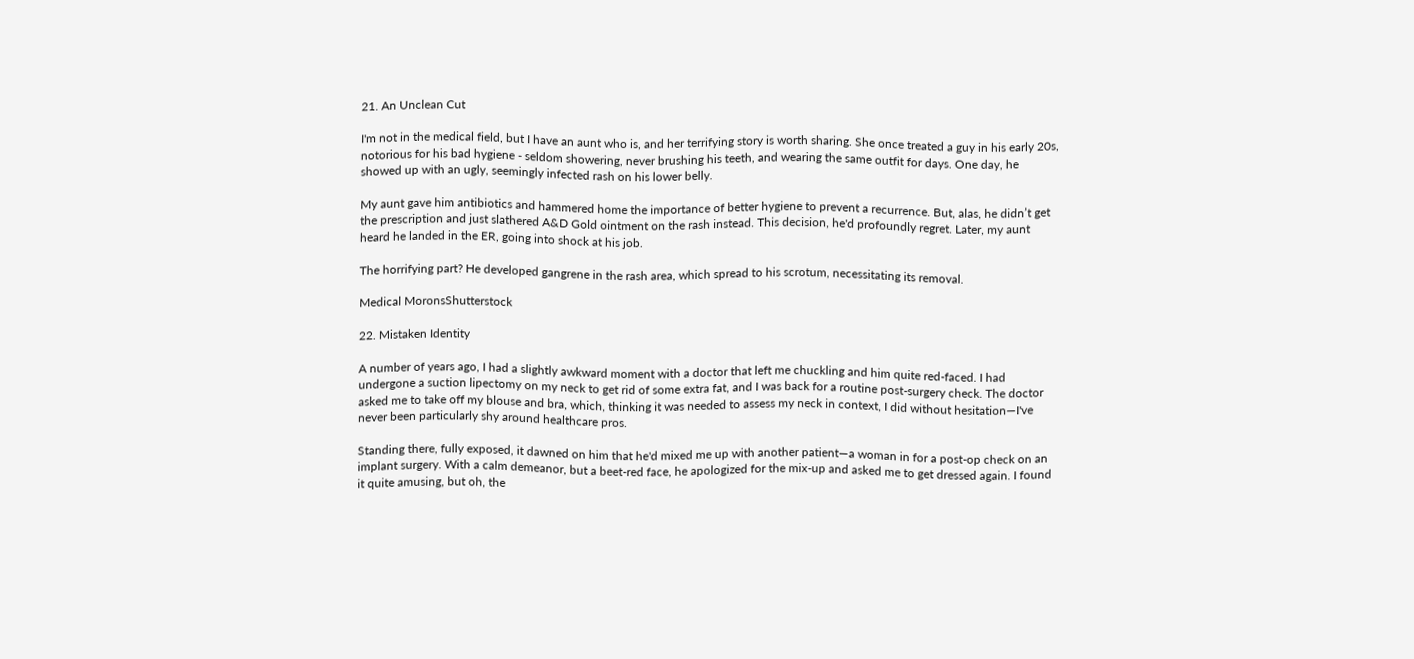21. An Unclean Cut

I'm not in the medical field, but I have an aunt who is, and her terrifying story is worth sharing. She once treated a guy in his early 20s, notorious for his bad hygiene - seldom showering, never brushing his teeth, and wearing the same outfit for days. One day, he showed up with an ugly, seemingly infected rash on his lower belly.

My aunt gave him antibiotics and hammered home the importance of better hygiene to prevent a recurrence. But, alas, he didn’t get the prescription and just slathered A&D Gold ointment on the rash instead. This decision, he'd profoundly regret. Later, my aunt heard he landed in the ER, going into shock at his job.

The horrifying part? He developed gangrene in the rash area, which spread to his scrotum, necessitating its removal.

Medical MoronsShutterstock

22. Mistaken Identity

A number of years ago, I had a slightly awkward moment with a doctor that left me chuckling and him quite red-faced. I had undergone a suction lipectomy on my neck to get rid of some extra fat, and I was back for a routine post-surgery check. The doctor asked me to take off my blouse and bra, which, thinking it was needed to assess my neck in context, I did without hesitation—I've never been particularly shy around healthcare pros.

Standing there, fully exposed, it dawned on him that he'd mixed me up with another patient—a woman in for a post-op check on an implant surgery. With a calm demeanor, but a beet-red face, he apologized for the mix-up and asked me to get dressed again. I found it quite amusing, but oh, the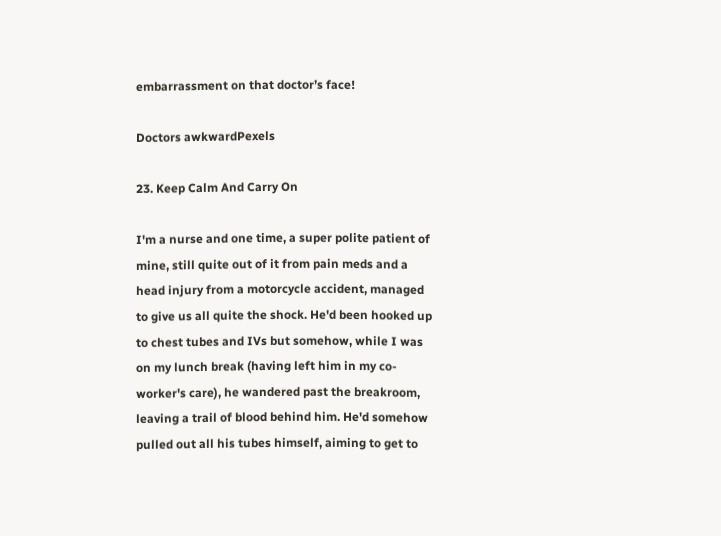embarrassment on that doctor’s face!

Doctors awkwardPexels

23. Keep Calm And Carry On

I'm a nurse and one time, a super polite patient of mine, still quite out of it from pain meds and a head injury from a motorcycle accident, managed to give us all quite the shock. He'd been hooked up to chest tubes and IVs but somehow, while I was on my lunch break (having left him in my co-worker's care), he wandered past the breakroom, leaving a trail of blood behind him. He'd somehow pulled out all his tubes himself, aiming to get to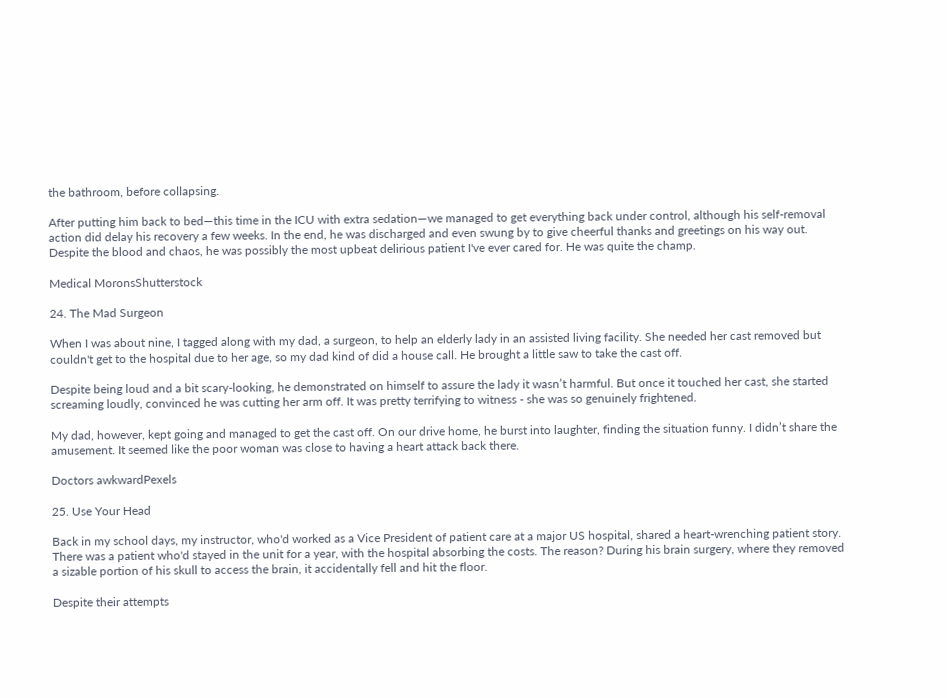the bathroom, before collapsing.

After putting him back to bed—this time in the ICU with extra sedation—we managed to get everything back under control, although his self-removal action did delay his recovery a few weeks. In the end, he was discharged and even swung by to give cheerful thanks and greetings on his way out. Despite the blood and chaos, he was possibly the most upbeat delirious patient I've ever cared for. He was quite the champ.

Medical MoronsShutterstock

24. The Mad Surgeon

When I was about nine, I tagged along with my dad, a surgeon, to help an elderly lady in an assisted living facility. She needed her cast removed but couldn't get to the hospital due to her age, so my dad kind of did a house call. He brought a little saw to take the cast off.

Despite being loud and a bit scary-looking, he demonstrated on himself to assure the lady it wasn’t harmful. But once it touched her cast, she started screaming loudly, convinced he was cutting her arm off. It was pretty terrifying to witness - she was so genuinely frightened.

My dad, however, kept going and managed to get the cast off. On our drive home, he burst into laughter, finding the situation funny. I didn’t share the amusement. It seemed like the poor woman was close to having a heart attack back there.

Doctors awkwardPexels

25. Use Your Head

Back in my school days, my instructor, who'd worked as a Vice President of patient care at a major US hospital, shared a heart-wrenching patient story. There was a patient who'd stayed in the unit for a year, with the hospital absorbing the costs. The reason? During his brain surgery, where they removed a sizable portion of his skull to access the brain, it accidentally fell and hit the floor.

Despite their attempts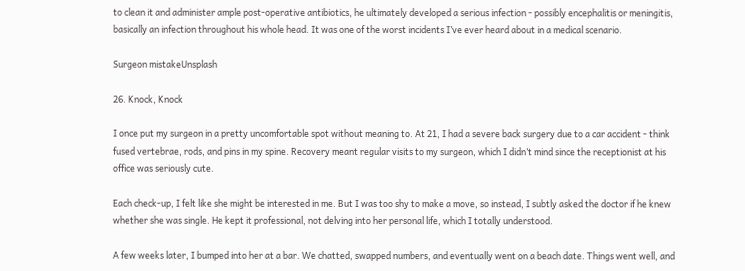to clean it and administer ample post-operative antibiotics, he ultimately developed a serious infection - possibly encephalitis or meningitis, basically an infection throughout his whole head. It was one of the worst incidents I’ve ever heard about in a medical scenario.

Surgeon mistakeUnsplash

26. Knock, Knock

I once put my surgeon in a pretty uncomfortable spot without meaning to. At 21, I had a severe back surgery due to a car accident - think fused vertebrae, rods, and pins in my spine. Recovery meant regular visits to my surgeon, which I didn’t mind since the receptionist at his office was seriously cute.

Each check-up, I felt like she might be interested in me. But I was too shy to make a move, so instead, I subtly asked the doctor if he knew whether she was single. He kept it professional, not delving into her personal life, which I totally understood.

A few weeks later, I bumped into her at a bar. We chatted, swapped numbers, and eventually went on a beach date. Things went well, and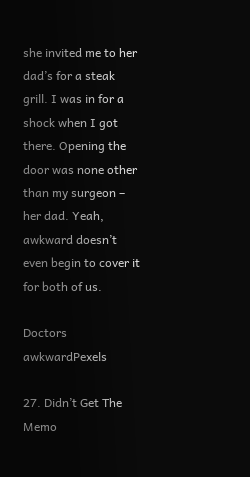she invited me to her dad’s for a steak grill. I was in for a shock when I got there. Opening the door was none other than my surgeon – her dad. Yeah, awkward doesn’t even begin to cover it for both of us.

Doctors awkwardPexels

27. Didn’t Get The Memo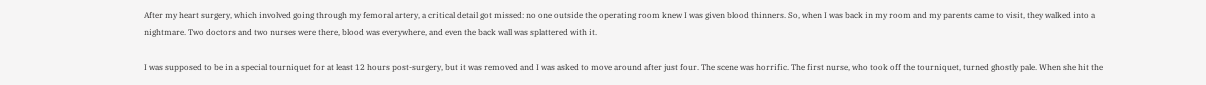After my heart surgery, which involved going through my femoral artery, a critical detail got missed: no one outside the operating room knew I was given blood thinners. So, when I was back in my room and my parents came to visit, they walked into a nightmare. Two doctors and two nurses were there, blood was everywhere, and even the back wall was splattered with it.

I was supposed to be in a special tourniquet for at least 12 hours post-surgery, but it was removed and I was asked to move around after just four. The scene was horrific. The first nurse, who took off the tourniquet, turned ghostly pale. When she hit the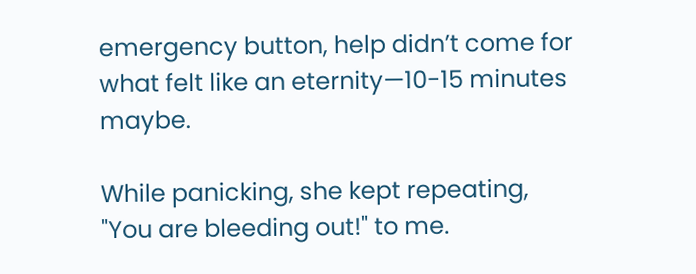emergency button, help didn’t come for what felt like an eternity—10-15 minutes maybe.

While panicking, she kept repeating, "You are bleeding out!" to me.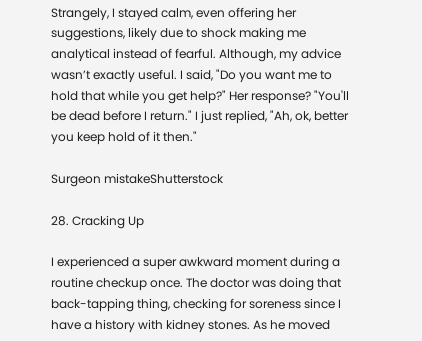Strangely, I stayed calm, even offering her suggestions, likely due to shock making me analytical instead of fearful. Although, my advice wasn’t exactly useful. I said, "Do you want me to hold that while you get help?" Her response? "You'll be dead before I return." I just replied, "Ah, ok, better you keep hold of it then."

Surgeon mistakeShutterstock

28. Cracking Up

I experienced a super awkward moment during a routine checkup once. The doctor was doing that back-tapping thing, checking for soreness since I have a history with kidney stones. As he moved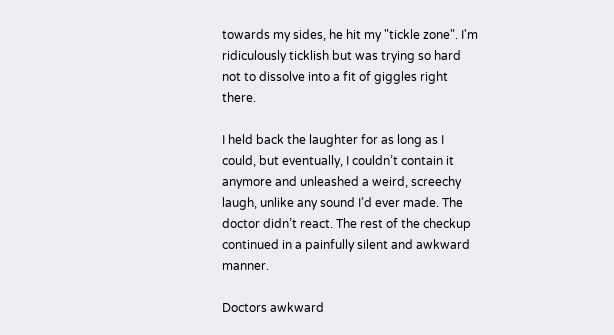towards my sides, he hit my "tickle zone". I'm ridiculously ticklish but was trying so hard not to dissolve into a fit of giggles right there.

I held back the laughter for as long as I could, but eventually, I couldn’t contain it anymore and unleashed a weird, screechy laugh, unlike any sound I’d ever made. The doctor didn’t react. The rest of the checkup continued in a painfully silent and awkward manner.

Doctors awkward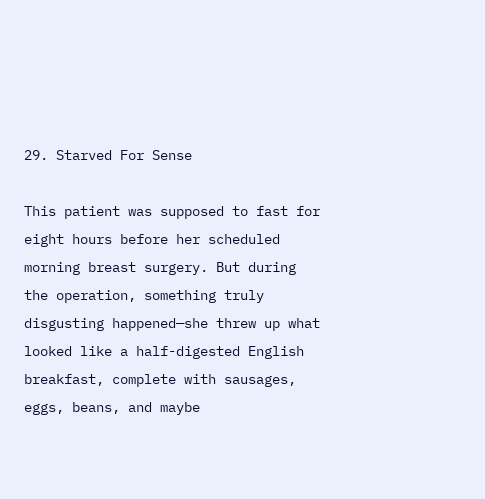29. Starved For Sense

This patient was supposed to fast for eight hours before her scheduled morning breast surgery. But during the operation, something truly disgusting happened—she threw up what looked like a half-digested English breakfast, complete with sausages, eggs, beans, and maybe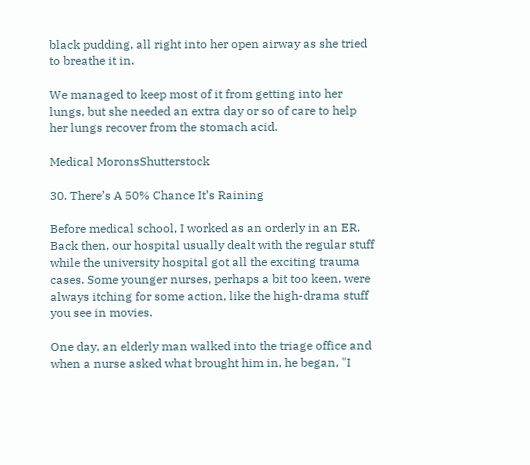black pudding, all right into her open airway as she tried to breathe it in.

We managed to keep most of it from getting into her lungs, but she needed an extra day or so of care to help her lungs recover from the stomach acid.

Medical MoronsShutterstock

30. There’s A 50% Chance It’s Raining

Before medical school, I worked as an orderly in an ER. Back then, our hospital usually dealt with the regular stuff while the university hospital got all the exciting trauma cases. Some younger nurses, perhaps a bit too keen, were always itching for some action, like the high-drama stuff you see in movies.

One day, an elderly man walked into the triage office and when a nurse asked what brought him in, he began, "I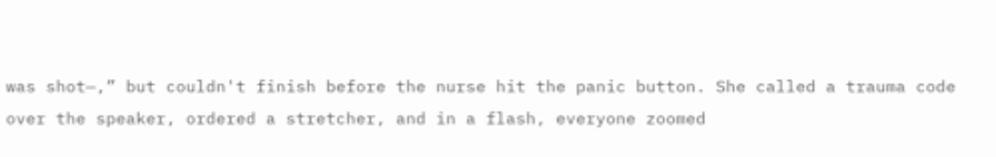was shot—,” but couldn't finish before the nurse hit the panic button. She called a trauma code over the speaker, ordered a stretcher, and in a flash, everyone zoomed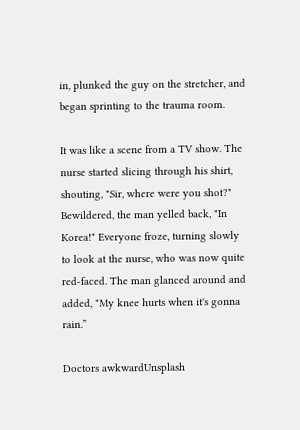in, plunked the guy on the stretcher, and began sprinting to the trauma room.

It was like a scene from a TV show. The nurse started slicing through his shirt, shouting, "Sir, where were you shot?" Bewildered, the man yelled back, "In Korea!" Everyone froze, turning slowly to look at the nurse, who was now quite red-faced. The man glanced around and added, "My knee hurts when it's gonna rain.”

Doctors awkwardUnsplash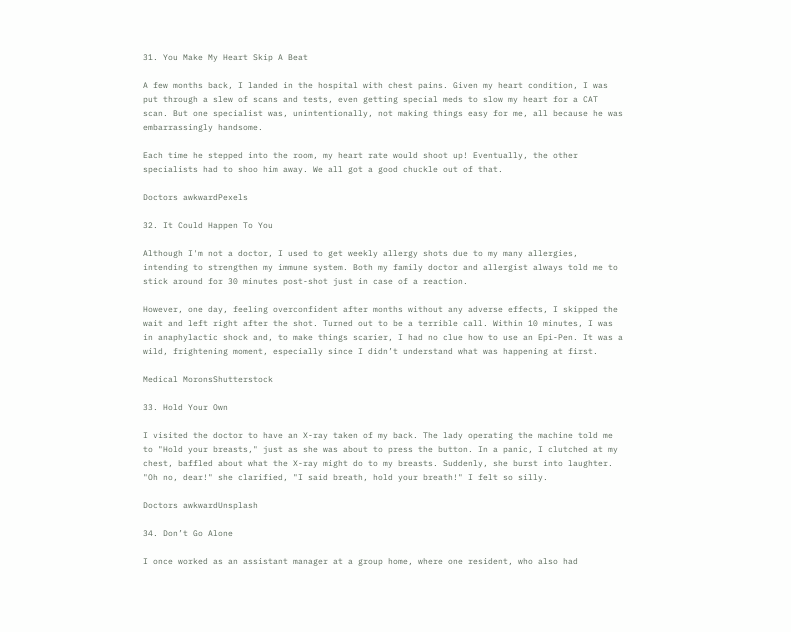31. You Make My Heart Skip A Beat

A few months back, I landed in the hospital with chest pains. Given my heart condition, I was put through a slew of scans and tests, even getting special meds to slow my heart for a CAT scan. But one specialist was, unintentionally, not making things easy for me, all because he was embarrassingly handsome.

Each time he stepped into the room, my heart rate would shoot up! Eventually, the other specialists had to shoo him away. We all got a good chuckle out of that.

Doctors awkwardPexels

32. It Could Happen To You

Although I'm not a doctor, I used to get weekly allergy shots due to my many allergies, intending to strengthen my immune system. Both my family doctor and allergist always told me to stick around for 30 minutes post-shot just in case of a reaction.

However, one day, feeling overconfident after months without any adverse effects, I skipped the wait and left right after the shot. Turned out to be a terrible call. Within 10 minutes, I was in anaphylactic shock and, to make things scarier, I had no clue how to use an Epi-Pen. It was a wild, frightening moment, especially since I didn’t understand what was happening at first.

Medical MoronsShutterstock

33. Hold Your Own

I visited the doctor to have an X-ray taken of my back. The lady operating the machine told me to "Hold your breasts," just as she was about to press the button. In a panic, I clutched at my chest, baffled about what the X-ray might do to my breasts. Suddenly, she burst into laughter. "Oh no, dear!" she clarified, "I said breath, hold your breath!" I felt so silly.

Doctors awkwardUnsplash

34. Don’t Go Alone

I once worked as an assistant manager at a group home, where one resident, who also had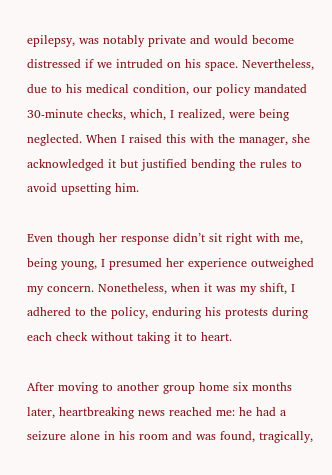epilepsy, was notably private and would become distressed if we intruded on his space. Nevertheless, due to his medical condition, our policy mandated 30-minute checks, which, I realized, were being neglected. When I raised this with the manager, she acknowledged it but justified bending the rules to avoid upsetting him.

Even though her response didn’t sit right with me, being young, I presumed her experience outweighed my concern. Nonetheless, when it was my shift, I adhered to the policy, enduring his protests during each check without taking it to heart.

After moving to another group home six months later, heartbreaking news reached me: he had a seizure alone in his room and was found, tragically,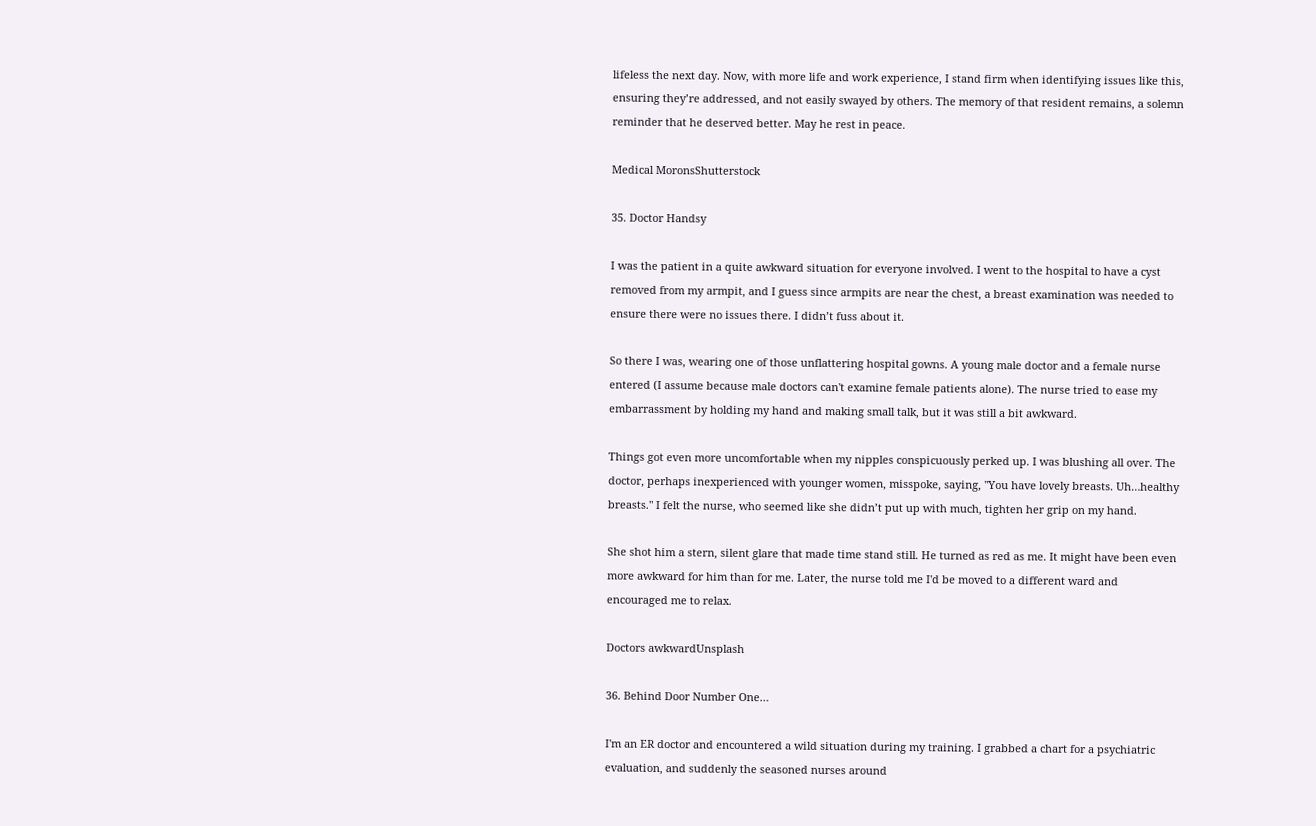lifeless the next day. Now, with more life and work experience, I stand firm when identifying issues like this, ensuring they’re addressed, and not easily swayed by others. The memory of that resident remains, a solemn reminder that he deserved better. May he rest in peace.

Medical MoronsShutterstock

35. Doctor Handsy

I was the patient in a quite awkward situation for everyone involved. I went to the hospital to have a cyst removed from my armpit, and I guess since armpits are near the chest, a breast examination was needed to ensure there were no issues there. I didn’t fuss about it.

So there I was, wearing one of those unflattering hospital gowns. A young male doctor and a female nurse entered (I assume because male doctors can't examine female patients alone). The nurse tried to ease my embarrassment by holding my hand and making small talk, but it was still a bit awkward.

Things got even more uncomfortable when my nipples conspicuously perked up. I was blushing all over. The doctor, perhaps inexperienced with younger women, misspoke, saying, "You have lovely breasts. Uh…healthy breasts." I felt the nurse, who seemed like she didn’t put up with much, tighten her grip on my hand.

She shot him a stern, silent glare that made time stand still. He turned as red as me. It might have been even more awkward for him than for me. Later, the nurse told me I'd be moved to a different ward and encouraged me to relax.

Doctors awkwardUnsplash

36. Behind Door Number One…

I'm an ER doctor and encountered a wild situation during my training. I grabbed a chart for a psychiatric evaluation, and suddenly the seasoned nurses around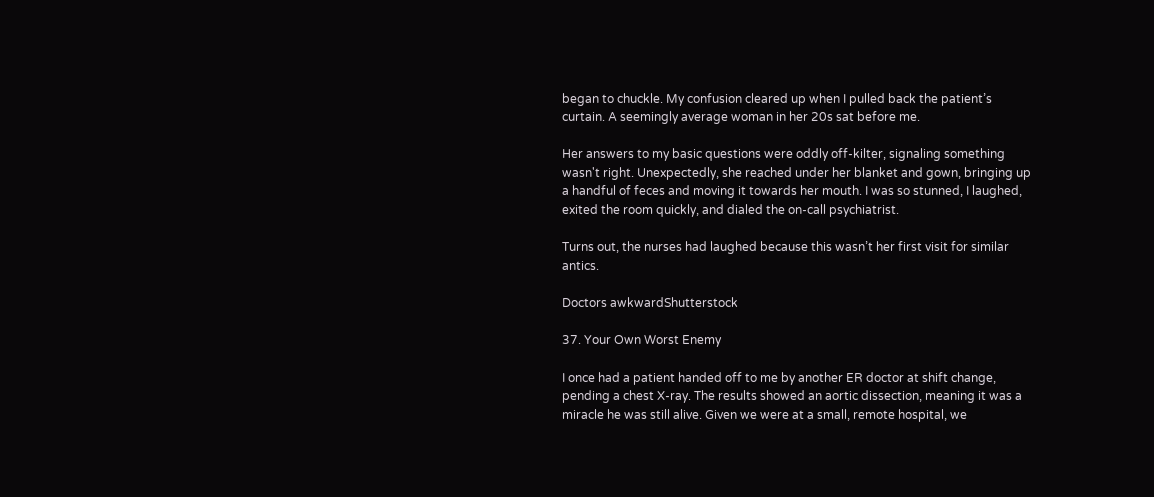began to chuckle. My confusion cleared up when I pulled back the patient’s curtain. A seemingly average woman in her 20s sat before me.

Her answers to my basic questions were oddly off-kilter, signaling something wasn't right. Unexpectedly, she reached under her blanket and gown, bringing up a handful of feces and moving it towards her mouth. I was so stunned, I laughed, exited the room quickly, and dialed the on-call psychiatrist.

Turns out, the nurses had laughed because this wasn’t her first visit for similar antics.

Doctors awkwardShutterstock

37. Your Own Worst Enemy

I once had a patient handed off to me by another ER doctor at shift change, pending a chest X-ray. The results showed an aortic dissection, meaning it was a miracle he was still alive. Given we were at a small, remote hospital, we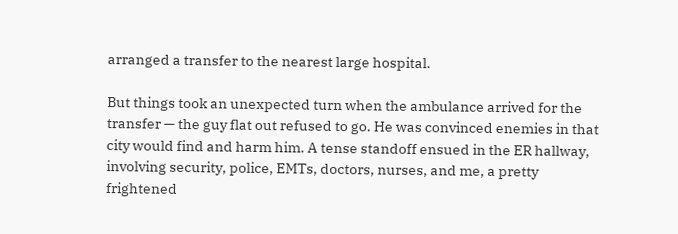arranged a transfer to the nearest large hospital.

But things took an unexpected turn when the ambulance arrived for the transfer — the guy flat out refused to go. He was convinced enemies in that city would find and harm him. A tense standoff ensued in the ER hallway, involving security, police, EMTs, doctors, nurses, and me, a pretty frightened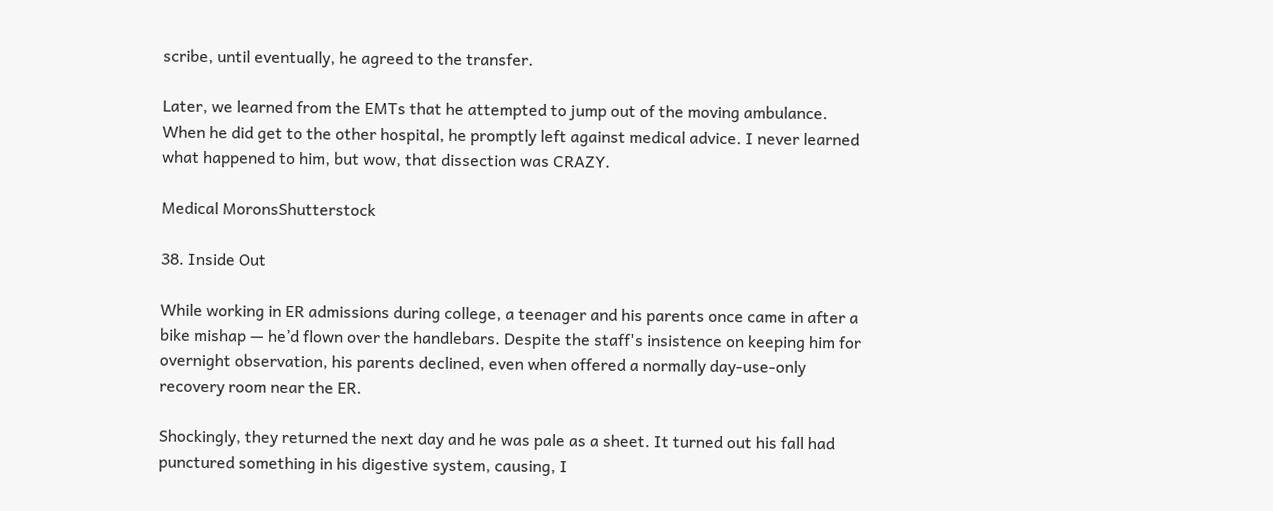scribe, until eventually, he agreed to the transfer.

Later, we learned from the EMTs that he attempted to jump out of the moving ambulance. When he did get to the other hospital, he promptly left against medical advice. I never learned what happened to him, but wow, that dissection was CRAZY.

Medical MoronsShutterstock

38. Inside Out

While working in ER admissions during college, a teenager and his parents once came in after a bike mishap — he’d flown over the handlebars. Despite the staff's insistence on keeping him for overnight observation, his parents declined, even when offered a normally day-use-only recovery room near the ER.

Shockingly, they returned the next day and he was pale as a sheet. It turned out his fall had punctured something in his digestive system, causing, I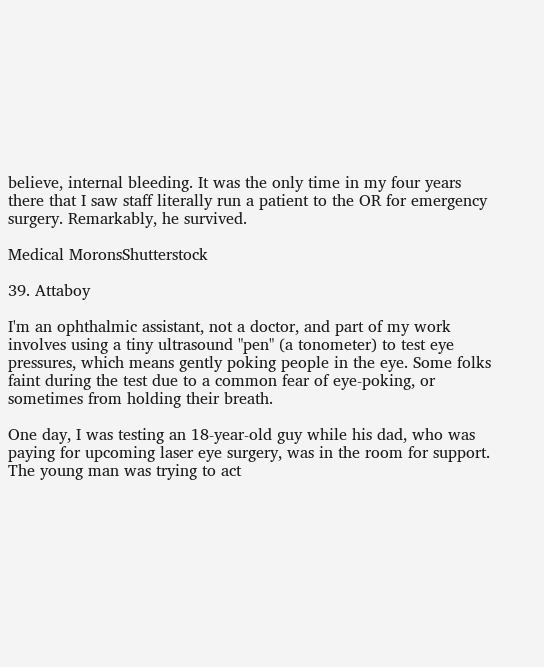believe, internal bleeding. It was the only time in my four years there that I saw staff literally run a patient to the OR for emergency surgery. Remarkably, he survived.

Medical MoronsShutterstock

39. Attaboy

I'm an ophthalmic assistant, not a doctor, and part of my work involves using a tiny ultrasound "pen" (a tonometer) to test eye pressures, which means gently poking people in the eye. Some folks faint during the test due to a common fear of eye-poking, or sometimes from holding their breath.

One day, I was testing an 18-year-old guy while his dad, who was paying for upcoming laser eye surgery, was in the room for support. The young man was trying to act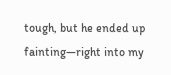tough, but he ended up fainting—right into my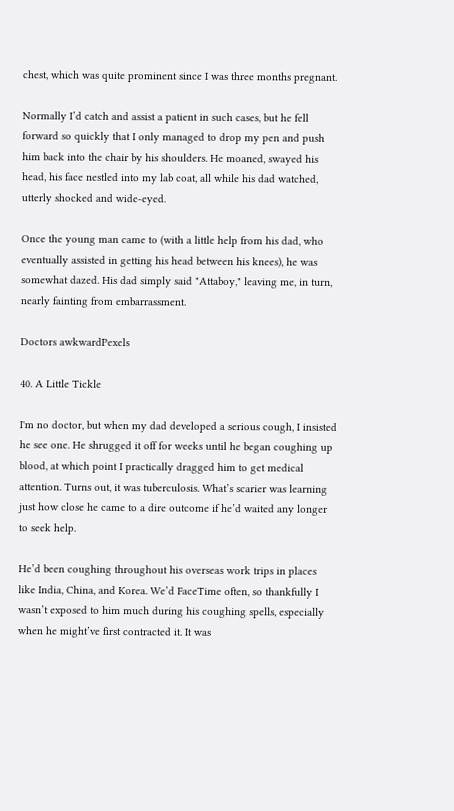chest, which was quite prominent since I was three months pregnant.

Normally I’d catch and assist a patient in such cases, but he fell forward so quickly that I only managed to drop my pen and push him back into the chair by his shoulders. He moaned, swayed his head, his face nestled into my lab coat, all while his dad watched, utterly shocked and wide-eyed.

Once the young man came to (with a little help from his dad, who eventually assisted in getting his head between his knees), he was somewhat dazed. His dad simply said "Attaboy," leaving me, in turn, nearly fainting from embarrassment.

Doctors awkwardPexels

40. A Little Tickle

I'm no doctor, but when my dad developed a serious cough, I insisted he see one. He shrugged it off for weeks until he began coughing up blood, at which point I practically dragged him to get medical attention. Turns out, it was tuberculosis. What’s scarier was learning just how close he came to a dire outcome if he’d waited any longer to seek help.

He’d been coughing throughout his overseas work trips in places like India, China, and Korea. We’d FaceTime often, so thankfully I wasn’t exposed to him much during his coughing spells, especially when he might’ve first contracted it. It was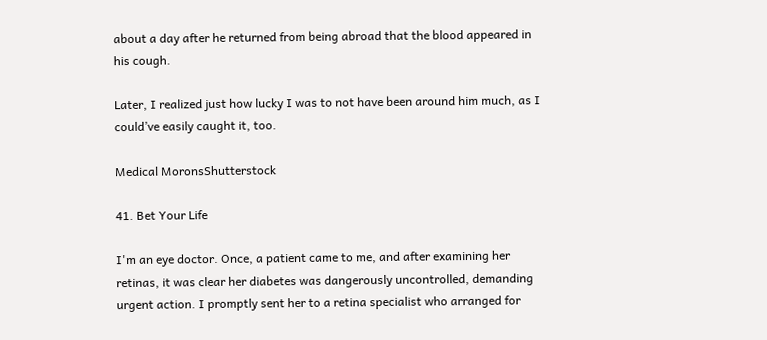about a day after he returned from being abroad that the blood appeared in his cough.

Later, I realized just how lucky I was to not have been around him much, as I could’ve easily caught it, too.

Medical MoronsShutterstock

41. Bet Your Life

I'm an eye doctor. Once, a patient came to me, and after examining her retinas, it was clear her diabetes was dangerously uncontrolled, demanding urgent action. I promptly sent her to a retina specialist who arranged for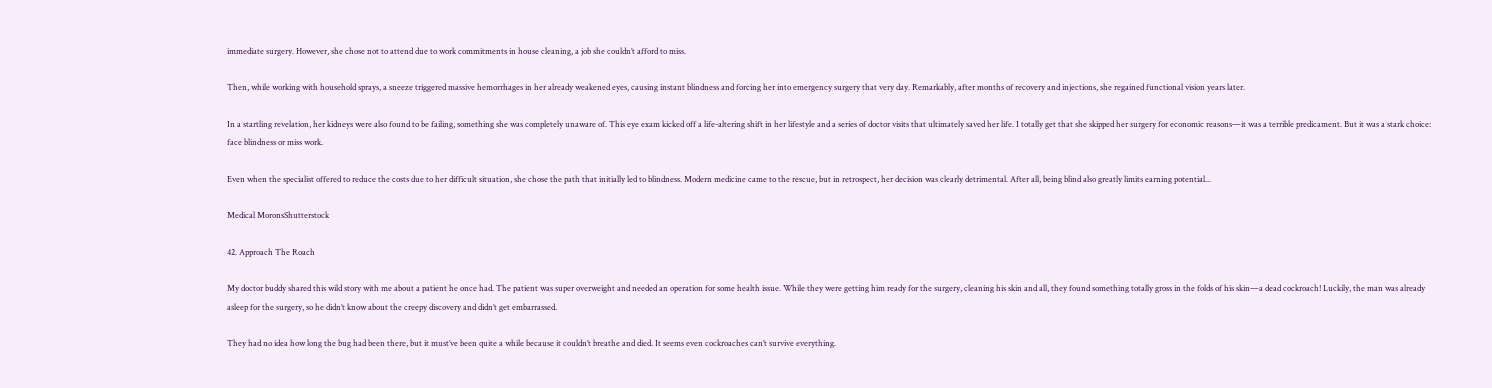immediate surgery. However, she chose not to attend due to work commitments in house cleaning, a job she couldn’t afford to miss.

Then, while working with household sprays, a sneeze triggered massive hemorrhages in her already weakened eyes, causing instant blindness and forcing her into emergency surgery that very day. Remarkably, after months of recovery and injections, she regained functional vision years later.

In a startling revelation, her kidneys were also found to be failing, something she was completely unaware of. This eye exam kicked off a life-altering shift in her lifestyle and a series of doctor visits that ultimately saved her life. I totally get that she skipped her surgery for economic reasons—it was a terrible predicament. But it was a stark choice: face blindness or miss work.

Even when the specialist offered to reduce the costs due to her difficult situation, she chose the path that initially led to blindness. Modern medicine came to the rescue, but in retrospect, her decision was clearly detrimental. After all, being blind also greatly limits earning potential...

Medical MoronsShutterstock

42. Approach The Roach

My doctor buddy shared this wild story with me about a patient he once had. The patient was super overweight and needed an operation for some health issue. While they were getting him ready for the surgery, cleaning his skin and all, they found something totally gross in the folds of his skin—a dead cockroach! Luckily, the man was already asleep for the surgery, so he didn’t know about the creepy discovery and didn’t get embarrassed.

They had no idea how long the bug had been there, but it must’ve been quite a while because it couldn’t breathe and died. It seems even cockroaches can’t survive everything.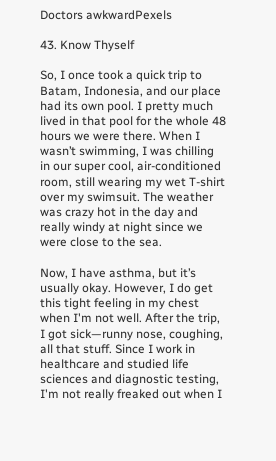Doctors awkwardPexels

43. Know Thyself

So, I once took a quick trip to Batam, Indonesia, and our place had its own pool. I pretty much lived in that pool for the whole 48 hours we were there. When I wasn’t swimming, I was chilling in our super cool, air-conditioned room, still wearing my wet T-shirt over my swimsuit. The weather was crazy hot in the day and really windy at night since we were close to the sea.

Now, I have asthma, but it’s usually okay. However, I do get this tight feeling in my chest when I'm not well. After the trip, I got sick—runny nose, coughing, all that stuff. Since I work in healthcare and studied life sciences and diagnostic testing, I'm not really freaked out when I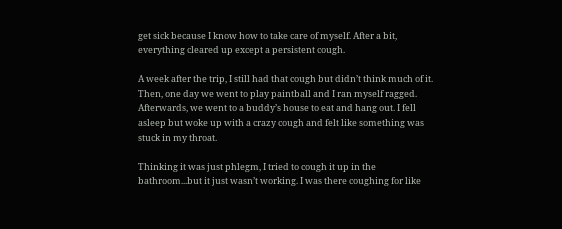get sick because I know how to take care of myself. After a bit, everything cleared up except a persistent cough.

A week after the trip, I still had that cough but didn’t think much of it. Then, one day we went to play paintball and I ran myself ragged. Afterwards, we went to a buddy’s house to eat and hang out. I fell asleep but woke up with a crazy cough and felt like something was stuck in my throat.

Thinking it was just phlegm, I tried to cough it up in the bathroom...but it just wasn’t working. I was there coughing for like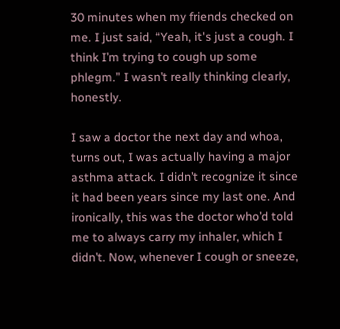30 minutes when my friends checked on me. I just said, “Yeah, it's just a cough. I think I’m trying to cough up some phlegm.” I wasn’t really thinking clearly, honestly.

I saw a doctor the next day and whoa, turns out, I was actually having a major asthma attack. I didn’t recognize it since it had been years since my last one. And ironically, this was the doctor who’d told me to always carry my inhaler, which I didn’t. Now, whenever I cough or sneeze,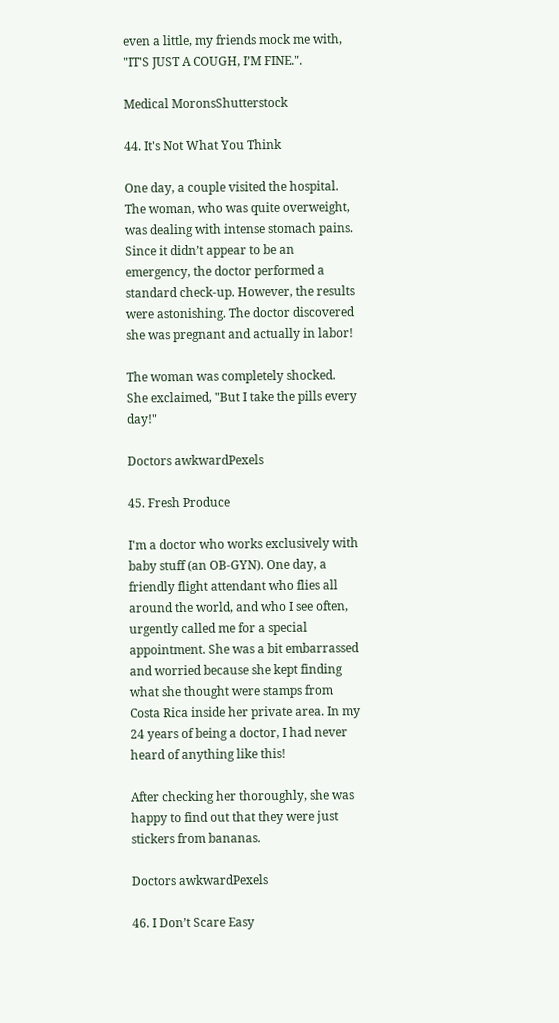even a little, my friends mock me with, "IT'S JUST A COUGH, I’M FINE.".

Medical MoronsShutterstock

44. It's Not What You Think

One day, a couple visited the hospital. The woman, who was quite overweight, was dealing with intense stomach pains. Since it didn’t appear to be an emergency, the doctor performed a standard check-up. However, the results were astonishing. The doctor discovered she was pregnant and actually in labor!

The woman was completely shocked. She exclaimed, "But I take the pills every day!"

Doctors awkwardPexels

45. Fresh Produce

I'm a doctor who works exclusively with baby stuff (an OB-GYN). One day, a friendly flight attendant who flies all around the world, and who I see often, urgently called me for a special appointment. She was a bit embarrassed and worried because she kept finding what she thought were stamps from Costa Rica inside her private area. In my 24 years of being a doctor, I had never heard of anything like this!

After checking her thoroughly, she was happy to find out that they were just stickers from bananas.

Doctors awkwardPexels

46. I Don’t Scare Easy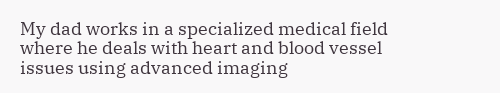My dad works in a specialized medical field where he deals with heart and blood vessel issues using advanced imaging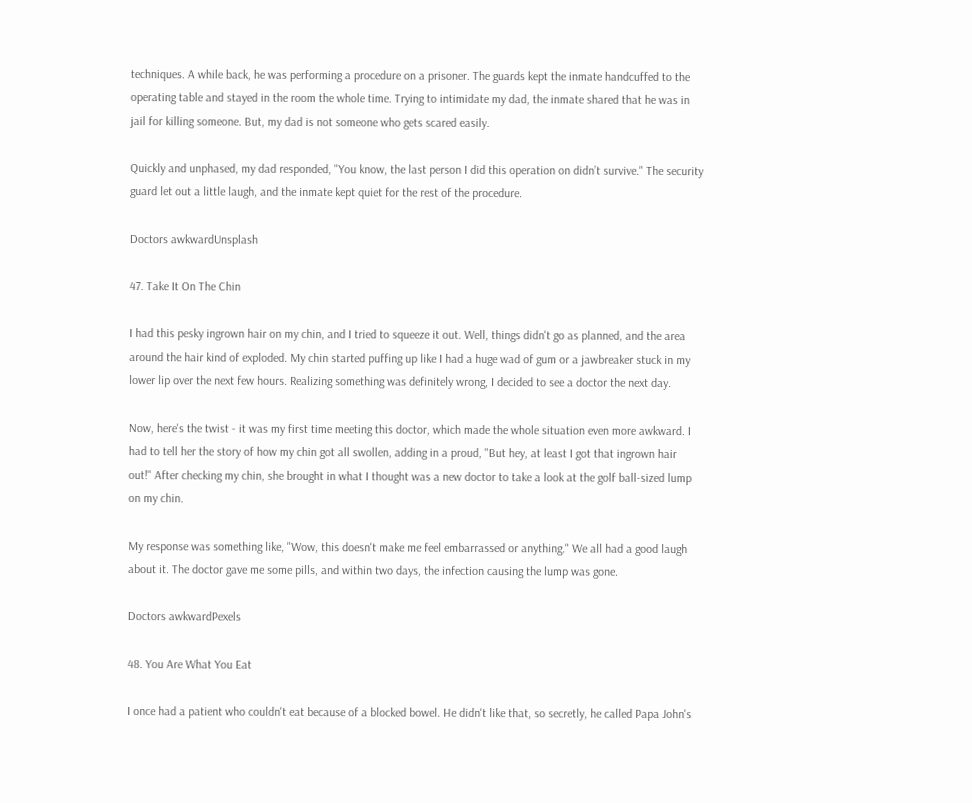techniques. A while back, he was performing a procedure on a prisoner. The guards kept the inmate handcuffed to the operating table and stayed in the room the whole time. Trying to intimidate my dad, the inmate shared that he was in jail for killing someone. But, my dad is not someone who gets scared easily.

Quickly and unphased, my dad responded, "You know, the last person I did this operation on didn’t survive." The security guard let out a little laugh, and the inmate kept quiet for the rest of the procedure.

Doctors awkwardUnsplash

47. Take It On The Chin

I had this pesky ingrown hair on my chin, and I tried to squeeze it out. Well, things didn't go as planned, and the area around the hair kind of exploded. My chin started puffing up like I had a huge wad of gum or a jawbreaker stuck in my lower lip over the next few hours. Realizing something was definitely wrong, I decided to see a doctor the next day.

Now, here's the twist - it was my first time meeting this doctor, which made the whole situation even more awkward. I had to tell her the story of how my chin got all swollen, adding in a proud, "But hey, at least I got that ingrown hair out!" After checking my chin, she brought in what I thought was a new doctor to take a look at the golf ball-sized lump on my chin.

My response was something like, "Wow, this doesn't make me feel embarrassed or anything." We all had a good laugh about it. The doctor gave me some pills, and within two days, the infection causing the lump was gone.

Doctors awkwardPexels

48. You Are What You Eat

I once had a patient who couldn't eat because of a blocked bowel. He didn't like that, so secretly, he called Papa John's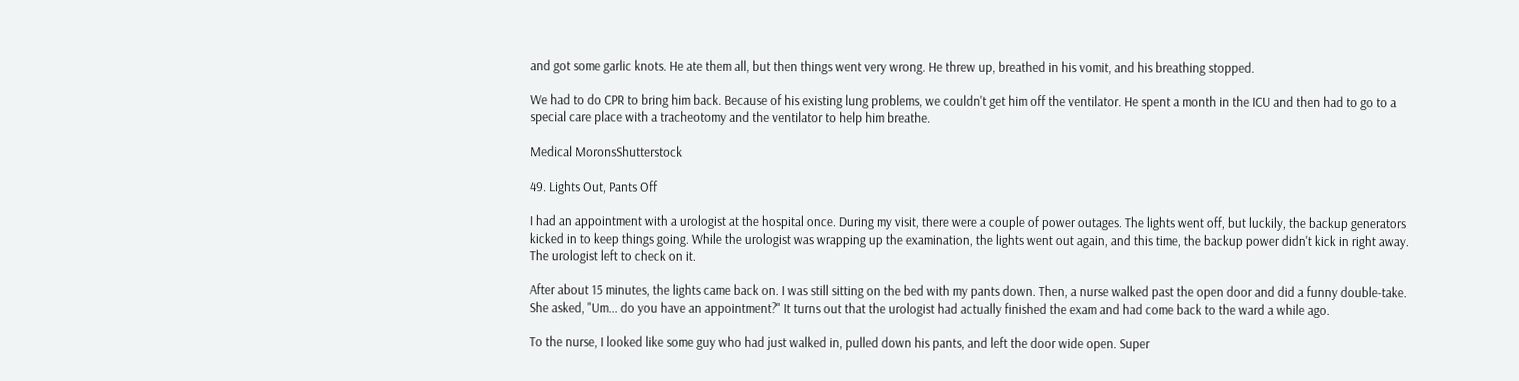and got some garlic knots. He ate them all, but then things went very wrong. He threw up, breathed in his vomit, and his breathing stopped.

We had to do CPR to bring him back. Because of his existing lung problems, we couldn't get him off the ventilator. He spent a month in the ICU and then had to go to a special care place with a tracheotomy and the ventilator to help him breathe.

Medical MoronsShutterstock

49. Lights Out, Pants Off

I had an appointment with a urologist at the hospital once. During my visit, there were a couple of power outages. The lights went off, but luckily, the backup generators kicked in to keep things going. While the urologist was wrapping up the examination, the lights went out again, and this time, the backup power didn't kick in right away. The urologist left to check on it.

After about 15 minutes, the lights came back on. I was still sitting on the bed with my pants down. Then, a nurse walked past the open door and did a funny double-take. She asked, "Um... do you have an appointment?" It turns out that the urologist had actually finished the exam and had come back to the ward a while ago.

To the nurse, I looked like some guy who had just walked in, pulled down his pants, and left the door wide open. Super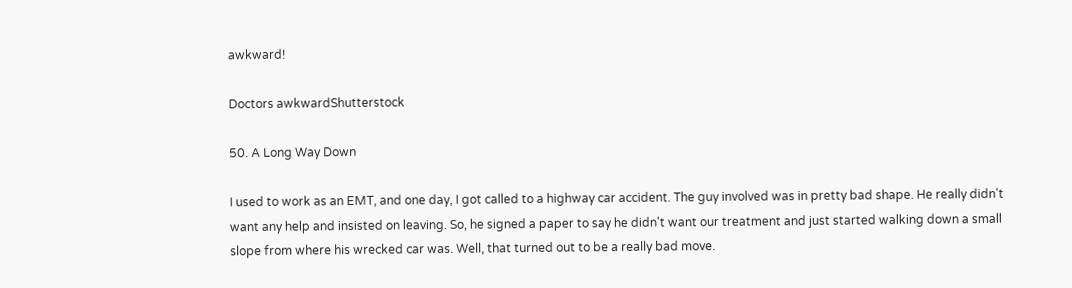awkward!

Doctors awkwardShutterstock

50. A Long Way Down

I used to work as an EMT, and one day, I got called to a highway car accident. The guy involved was in pretty bad shape. He really didn't want any help and insisted on leaving. So, he signed a paper to say he didn't want our treatment and just started walking down a small slope from where his wrecked car was. Well, that turned out to be a really bad move.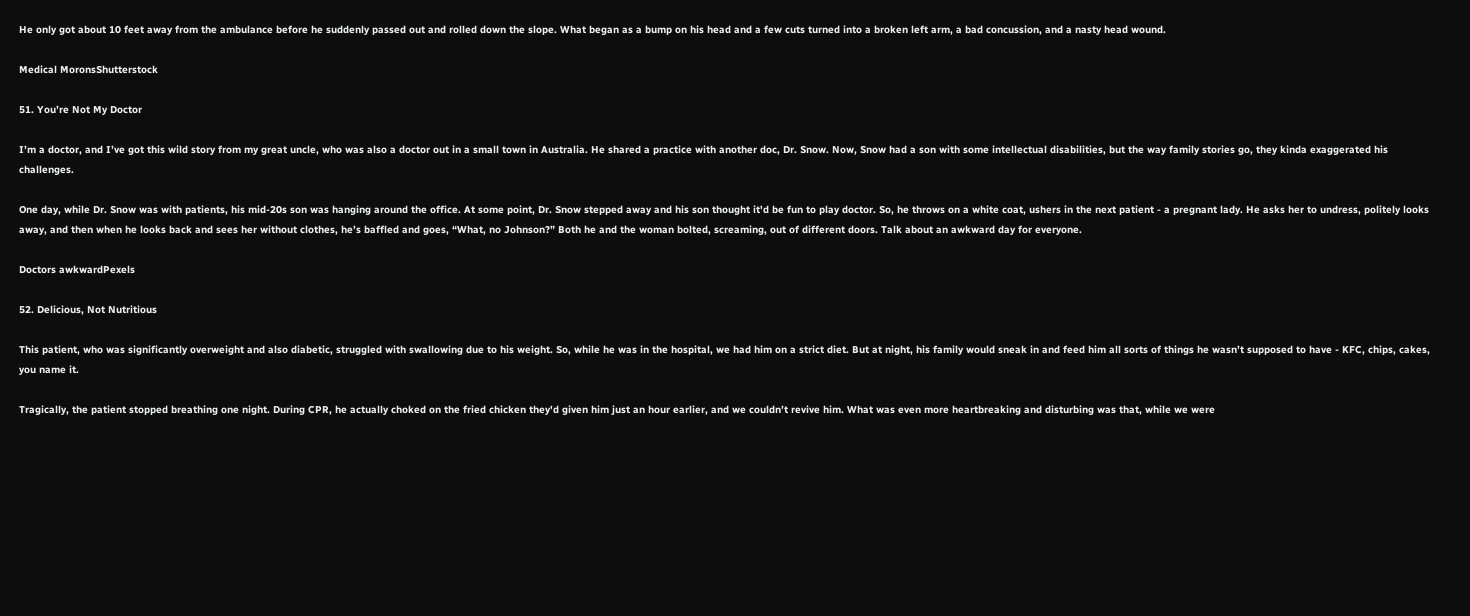He only got about 10 feet away from the ambulance before he suddenly passed out and rolled down the slope. What began as a bump on his head and a few cuts turned into a broken left arm, a bad concussion, and a nasty head wound.

Medical MoronsShutterstock

51. You’re Not My Doctor

I’m a doctor, and I’ve got this wild story from my great uncle, who was also a doctor out in a small town in Australia. He shared a practice with another doc, Dr. Snow. Now, Snow had a son with some intellectual disabilities, but the way family stories go, they kinda exaggerated his challenges.

One day, while Dr. Snow was with patients, his mid-20s son was hanging around the office. At some point, Dr. Snow stepped away and his son thought it'd be fun to play doctor. So, he throws on a white coat, ushers in the next patient - a pregnant lady. He asks her to undress, politely looks away, and then when he looks back and sees her without clothes, he’s baffled and goes, “What, no Johnson?” Both he and the woman bolted, screaming, out of different doors. Talk about an awkward day for everyone.

Doctors awkwardPexels

52. Delicious, Not Nutritious

This patient, who was significantly overweight and also diabetic, struggled with swallowing due to his weight. So, while he was in the hospital, we had him on a strict diet. But at night, his family would sneak in and feed him all sorts of things he wasn’t supposed to have - KFC, chips, cakes, you name it.

Tragically, the patient stopped breathing one night. During CPR, he actually choked on the fried chicken they'd given him just an hour earlier, and we couldn’t revive him. What was even more heartbreaking and disturbing was that, while we were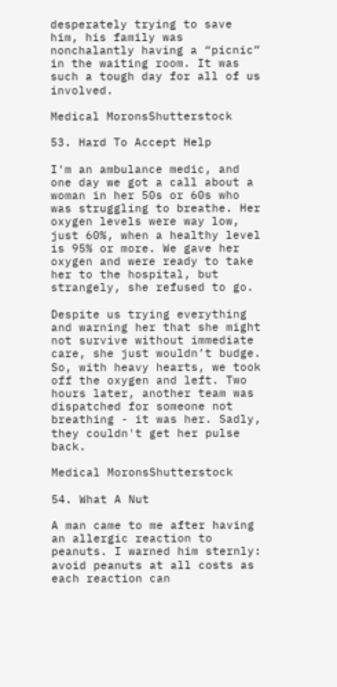desperately trying to save him, his family was nonchalantly having a “picnic” in the waiting room. It was such a tough day for all of us involved.

Medical MoronsShutterstock

53. Hard To Accept Help

I'm an ambulance medic, and one day we got a call about a woman in her 50s or 60s who was struggling to breathe. Her oxygen levels were way low, just 60%, when a healthy level is 95% or more. We gave her oxygen and were ready to take her to the hospital, but strangely, she refused to go.

Despite us trying everything and warning her that she might not survive without immediate care, she just wouldn’t budge. So, with heavy hearts, we took off the oxygen and left. Two hours later, another team was dispatched for someone not breathing - it was her. Sadly, they couldn't get her pulse back.

Medical MoronsShutterstock

54. What A Nut

A man came to me after having an allergic reaction to peanuts. I warned him sternly: avoid peanuts at all costs as each reaction can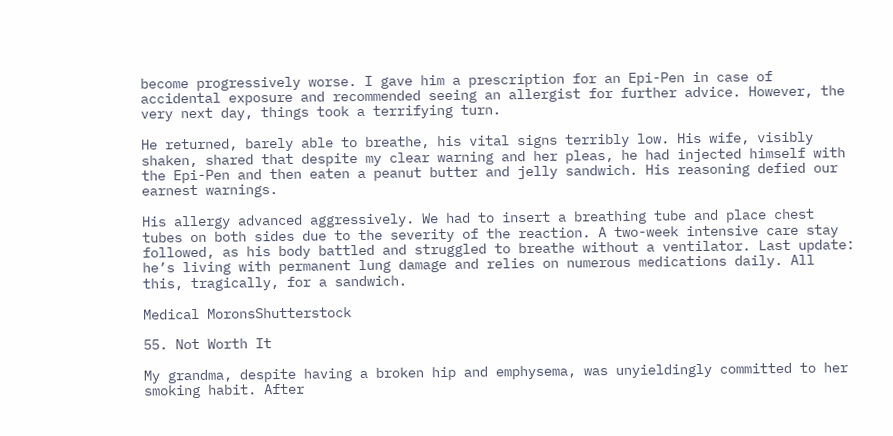become progressively worse. I gave him a prescription for an Epi-Pen in case of accidental exposure and recommended seeing an allergist for further advice. However, the very next day, things took a terrifying turn.

He returned, barely able to breathe, his vital signs terribly low. His wife, visibly shaken, shared that despite my clear warning and her pleas, he had injected himself with the Epi-Pen and then eaten a peanut butter and jelly sandwich. His reasoning defied our earnest warnings.

His allergy advanced aggressively. We had to insert a breathing tube and place chest tubes on both sides due to the severity of the reaction. A two-week intensive care stay followed, as his body battled and struggled to breathe without a ventilator. Last update: he’s living with permanent lung damage and relies on numerous medications daily. All this, tragically, for a sandwich.

Medical MoronsShutterstock

55. Not Worth It

My grandma, despite having a broken hip and emphysema, was unyieldingly committed to her smoking habit. After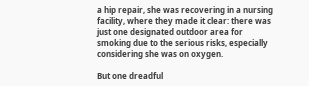a hip repair, she was recovering in a nursing facility, where they made it clear: there was just one designated outdoor area for smoking due to the serious risks, especially considering she was on oxygen.

But one dreadful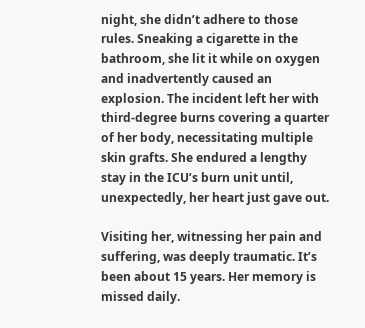night, she didn’t adhere to those rules. Sneaking a cigarette in the bathroom, she lit it while on oxygen and inadvertently caused an explosion. The incident left her with third-degree burns covering a quarter of her body, necessitating multiple skin grafts. She endured a lengthy stay in the ICU’s burn unit until, unexpectedly, her heart just gave out.

Visiting her, witnessing her pain and suffering, was deeply traumatic. It’s been about 15 years. Her memory is missed daily.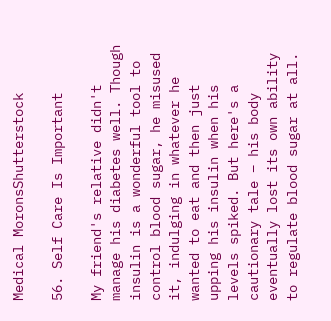Medical MoronsShutterstock

56. Self Care Is Important

My friend's relative didn't manage his diabetes well. Though insulin is a wonderful tool to control blood sugar, he misused it, indulging in whatever he wanted to eat and then just upping his insulin when his levels spiked. But here's a cautionary tale – his body eventually lost its own ability to regulate blood sugar at all.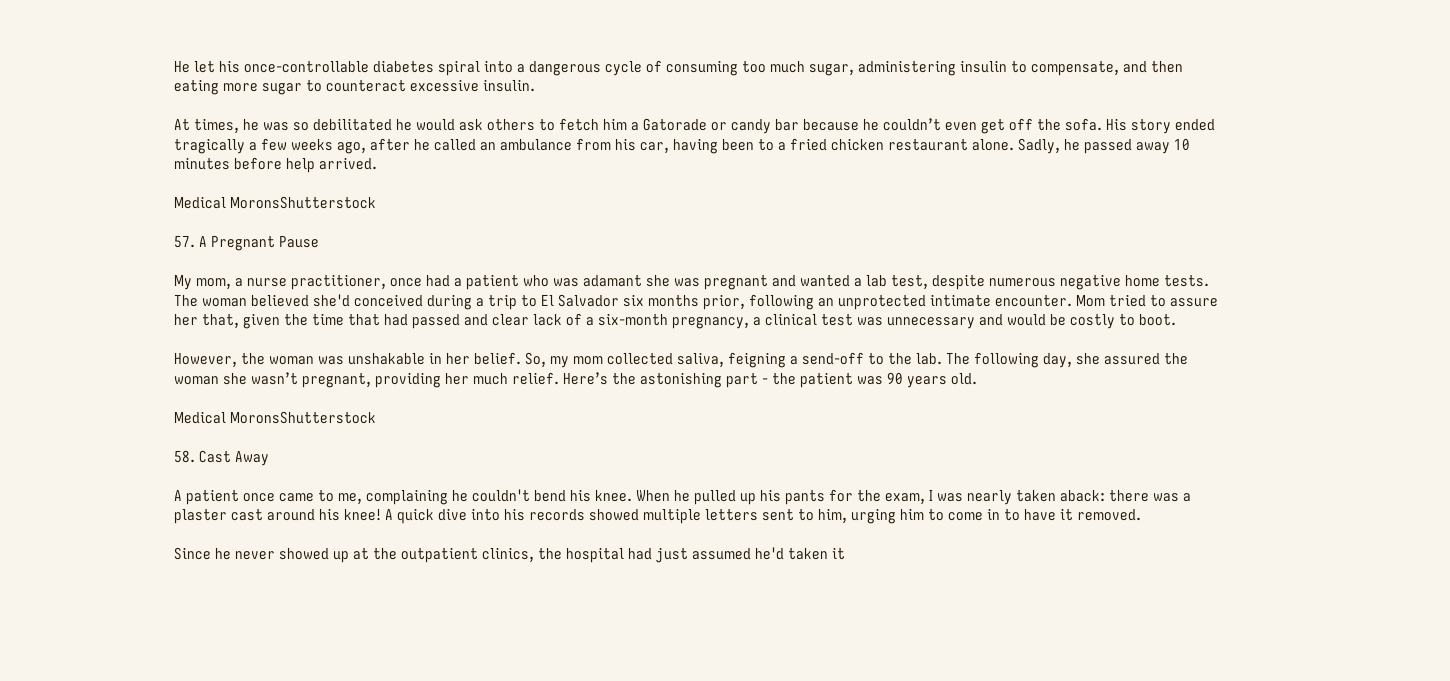He let his once-controllable diabetes spiral into a dangerous cycle of consuming too much sugar, administering insulin to compensate, and then eating more sugar to counteract excessive insulin.

At times, he was so debilitated he would ask others to fetch him a Gatorade or candy bar because he couldn’t even get off the sofa. His story ended tragically a few weeks ago, after he called an ambulance from his car, having been to a fried chicken restaurant alone. Sadly, he passed away 10 minutes before help arrived.

Medical MoronsShutterstock

57. A Pregnant Pause

My mom, a nurse practitioner, once had a patient who was adamant she was pregnant and wanted a lab test, despite numerous negative home tests. The woman believed she'd conceived during a trip to El Salvador six months prior, following an unprotected intimate encounter. Mom tried to assure her that, given the time that had passed and clear lack of a six-month pregnancy, a clinical test was unnecessary and would be costly to boot.

However, the woman was unshakable in her belief. So, my mom collected saliva, feigning a send-off to the lab. The following day, she assured the woman she wasn’t pregnant, providing her much relief. Here’s the astonishing part - the patient was 90 years old.

Medical MoronsShutterstock

58. Cast Away

A patient once came to me, complaining he couldn't bend his knee. When he pulled up his pants for the exam, I was nearly taken aback: there was a plaster cast around his knee! A quick dive into his records showed multiple letters sent to him, urging him to come in to have it removed.

Since he never showed up at the outpatient clinics, the hospital had just assumed he'd taken it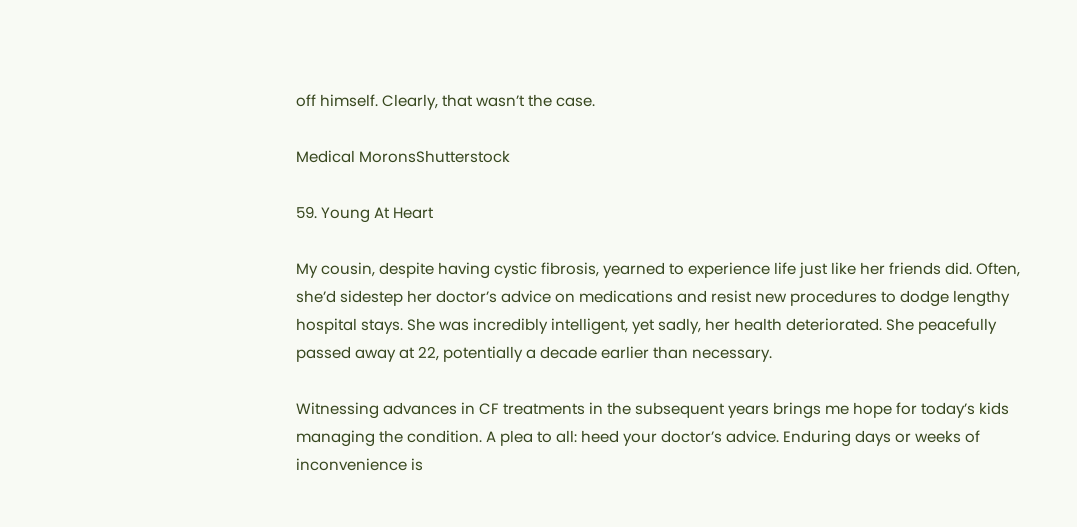off himself. Clearly, that wasn’t the case.

Medical MoronsShutterstock

59. Young At Heart

My cousin, despite having cystic fibrosis, yearned to experience life just like her friends did. Often, she’d sidestep her doctor’s advice on medications and resist new procedures to dodge lengthy hospital stays. She was incredibly intelligent, yet sadly, her health deteriorated. She peacefully passed away at 22, potentially a decade earlier than necessary.

Witnessing advances in CF treatments in the subsequent years brings me hope for today’s kids managing the condition. A plea to all: heed your doctor’s advice. Enduring days or weeks of inconvenience is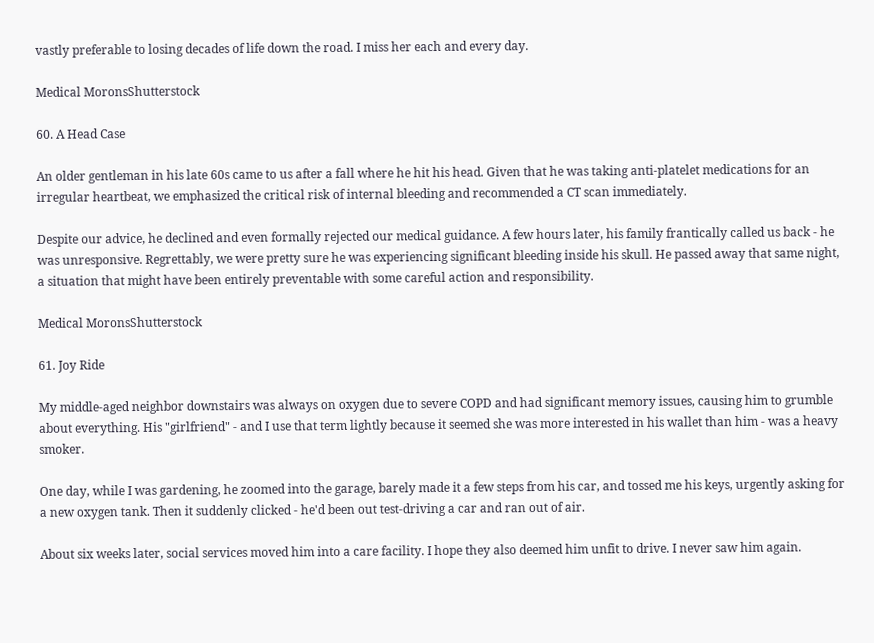vastly preferable to losing decades of life down the road. I miss her each and every day.

Medical MoronsShutterstock

60. A Head Case

An older gentleman in his late 60s came to us after a fall where he hit his head. Given that he was taking anti-platelet medications for an irregular heartbeat, we emphasized the critical risk of internal bleeding and recommended a CT scan immediately.

Despite our advice, he declined and even formally rejected our medical guidance. A few hours later, his family frantically called us back - he was unresponsive. Regrettably, we were pretty sure he was experiencing significant bleeding inside his skull. He passed away that same night, a situation that might have been entirely preventable with some careful action and responsibility.

Medical MoronsShutterstock

61. Joy Ride

My middle-aged neighbor downstairs was always on oxygen due to severe COPD and had significant memory issues, causing him to grumble about everything. His "girlfriend" - and I use that term lightly because it seemed she was more interested in his wallet than him - was a heavy smoker.

One day, while I was gardening, he zoomed into the garage, barely made it a few steps from his car, and tossed me his keys, urgently asking for a new oxygen tank. Then it suddenly clicked - he'd been out test-driving a car and ran out of air.

About six weeks later, social services moved him into a care facility. I hope they also deemed him unfit to drive. I never saw him again.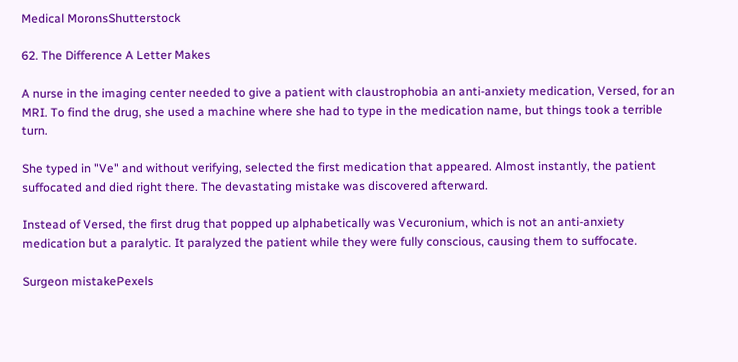Medical MoronsShutterstock

62. The Difference A Letter Makes

A nurse in the imaging center needed to give a patient with claustrophobia an anti-anxiety medication, Versed, for an MRI. To find the drug, she used a machine where she had to type in the medication name, but things took a terrible turn.

She typed in "Ve" and without verifying, selected the first medication that appeared. Almost instantly, the patient suffocated and died right there. The devastating mistake was discovered afterward.

Instead of Versed, the first drug that popped up alphabetically was Vecuronium, which is not an anti-anxiety medication but a paralytic. It paralyzed the patient while they were fully conscious, causing them to suffocate.

Surgeon mistakePexels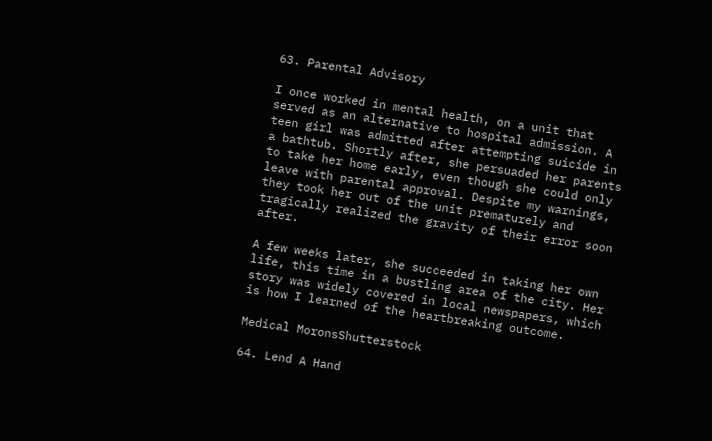63. Parental Advisory

I once worked in mental health, on a unit that served as an alternative to hospital admission. A teen girl was admitted after attempting suicide in a bathtub. Shortly after, she persuaded her parents to take her home early, even though she could only leave with parental approval. Despite my warnings, they took her out of the unit prematurely and tragically realized the gravity of their error soon after.

A few weeks later, she succeeded in taking her own life, this time in a bustling area of the city. Her story was widely covered in local newspapers, which is how I learned of the heartbreaking outcome.

Medical MoronsShutterstock

64. Lend A Hand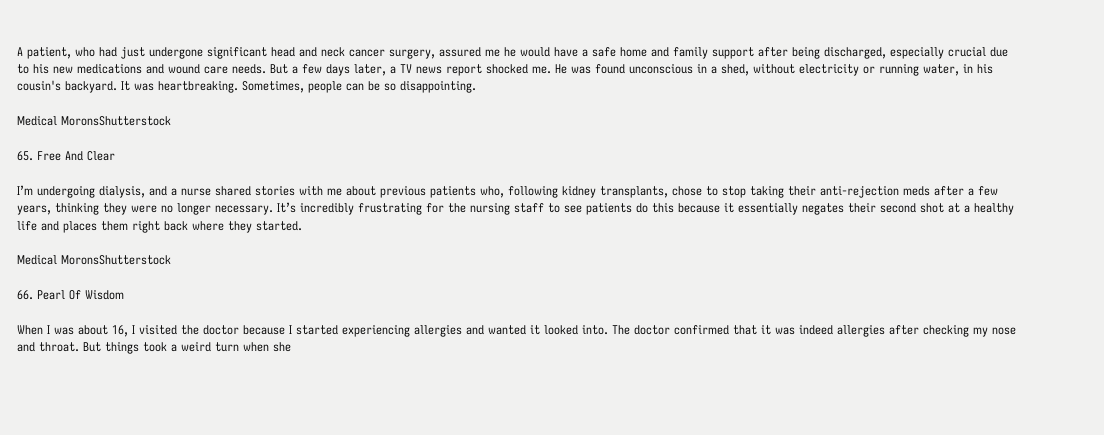A patient, who had just undergone significant head and neck cancer surgery, assured me he would have a safe home and family support after being discharged, especially crucial due to his new medications and wound care needs. But a few days later, a TV news report shocked me. He was found unconscious in a shed, without electricity or running water, in his cousin's backyard. It was heartbreaking. Sometimes, people can be so disappointing.

Medical MoronsShutterstock

65. Free And Clear

I’m undergoing dialysis, and a nurse shared stories with me about previous patients who, following kidney transplants, chose to stop taking their anti-rejection meds after a few years, thinking they were no longer necessary. It’s incredibly frustrating for the nursing staff to see patients do this because it essentially negates their second shot at a healthy life and places them right back where they started.

Medical MoronsShutterstock

66. Pearl Of Wisdom

When I was about 16, I visited the doctor because I started experiencing allergies and wanted it looked into. The doctor confirmed that it was indeed allergies after checking my nose and throat. But things took a weird turn when she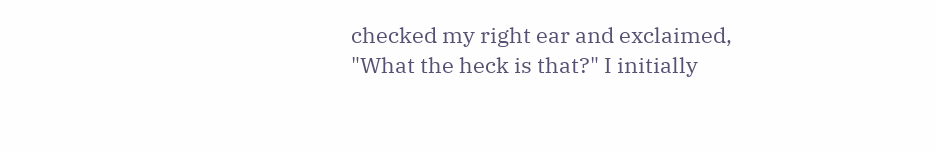checked my right ear and exclaimed, "What the heck is that?" I initially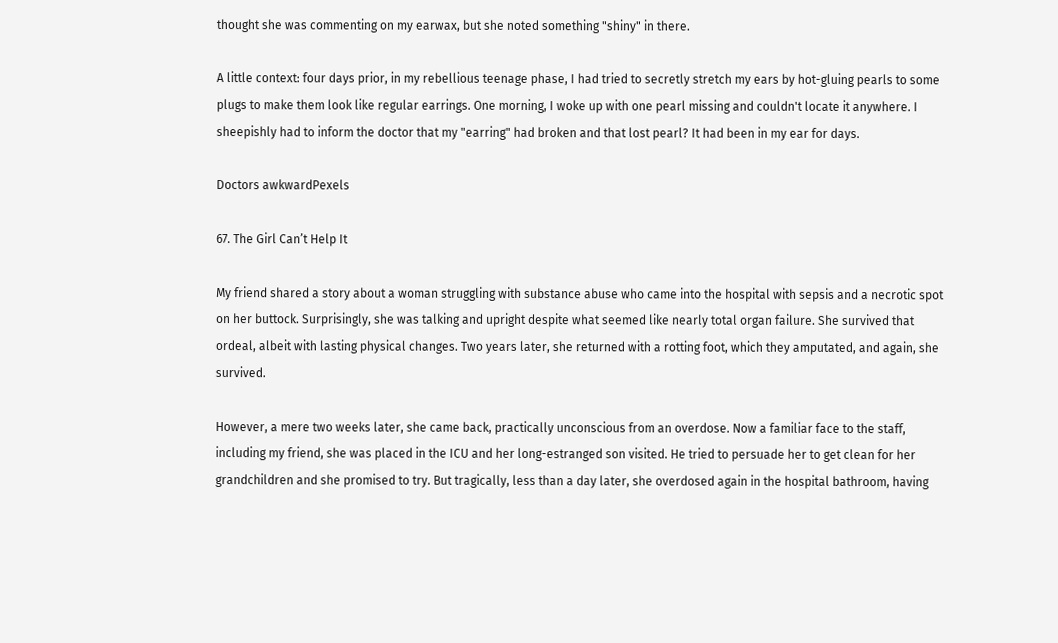thought she was commenting on my earwax, but she noted something "shiny" in there.

A little context: four days prior, in my rebellious teenage phase, I had tried to secretly stretch my ears by hot-gluing pearls to some plugs to make them look like regular earrings. One morning, I woke up with one pearl missing and couldn't locate it anywhere. I sheepishly had to inform the doctor that my "earring" had broken and that lost pearl? It had been in my ear for days.

Doctors awkwardPexels

67. The Girl Can’t Help It

My friend shared a story about a woman struggling with substance abuse who came into the hospital with sepsis and a necrotic spot on her buttock. Surprisingly, she was talking and upright despite what seemed like nearly total organ failure. She survived that ordeal, albeit with lasting physical changes. Two years later, she returned with a rotting foot, which they amputated, and again, she survived.

However, a mere two weeks later, she came back, practically unconscious from an overdose. Now a familiar face to the staff, including my friend, she was placed in the ICU and her long-estranged son visited. He tried to persuade her to get clean for her grandchildren and she promised to try. But tragically, less than a day later, she overdosed again in the hospital bathroom, having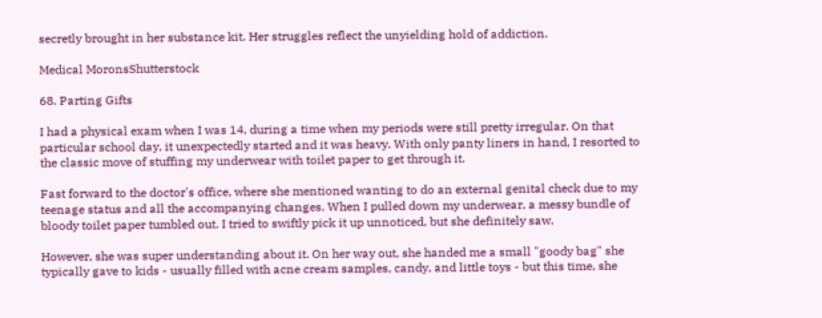secretly brought in her substance kit. Her struggles reflect the unyielding hold of addiction.

Medical MoronsShutterstock

68. Parting Gifts

I had a physical exam when I was 14, during a time when my periods were still pretty irregular. On that particular school day, it unexpectedly started and it was heavy. With only panty liners in hand, I resorted to the classic move of stuffing my underwear with toilet paper to get through it.

Fast forward to the doctor's office, where she mentioned wanting to do an external genital check due to my teenage status and all the accompanying changes. When I pulled down my underwear, a messy bundle of bloody toilet paper tumbled out. I tried to swiftly pick it up unnoticed, but she definitely saw.

However, she was super understanding about it. On her way out, she handed me a small "goody bag" she typically gave to kids - usually filled with acne cream samples, candy, and little toys - but this time, she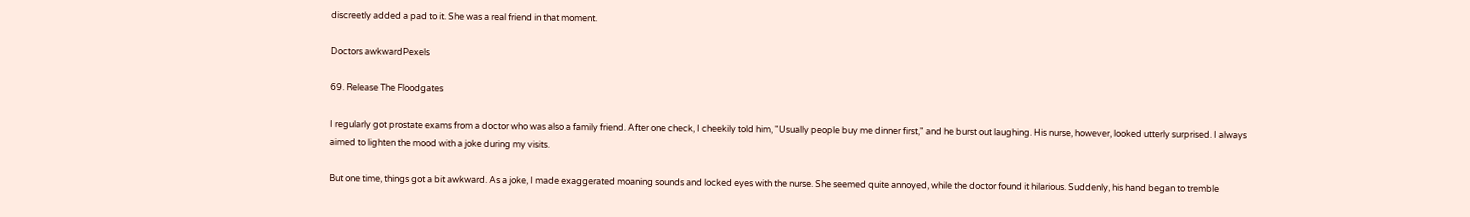discreetly added a pad to it. She was a real friend in that moment.

Doctors awkwardPexels

69. Release The Floodgates

I regularly got prostate exams from a doctor who was also a family friend. After one check, I cheekily told him, "Usually people buy me dinner first," and he burst out laughing. His nurse, however, looked utterly surprised. I always aimed to lighten the mood with a joke during my visits.

But one time, things got a bit awkward. As a joke, I made exaggerated moaning sounds and locked eyes with the nurse. She seemed quite annoyed, while the doctor found it hilarious. Suddenly, his hand began to tremble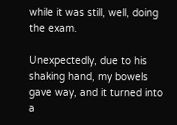while it was still, well, doing the exam.

Unexpectedly, due to his shaking hand, my bowels gave way, and it turned into a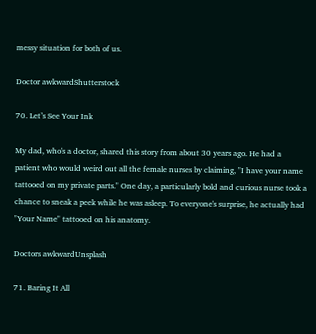messy situation for both of us.

Doctor awkwardShutterstock

70. Let’s See Your Ink

My dad, who's a doctor, shared this story from about 30 years ago. He had a patient who would weird out all the female nurses by claiming, "I have your name tattooed on my private parts." One day, a particularly bold and curious nurse took a chance to sneak a peek while he was asleep. To everyone's surprise, he actually had "Your Name" tattooed on his anatomy.

Doctors awkwardUnsplash

71. Baring It All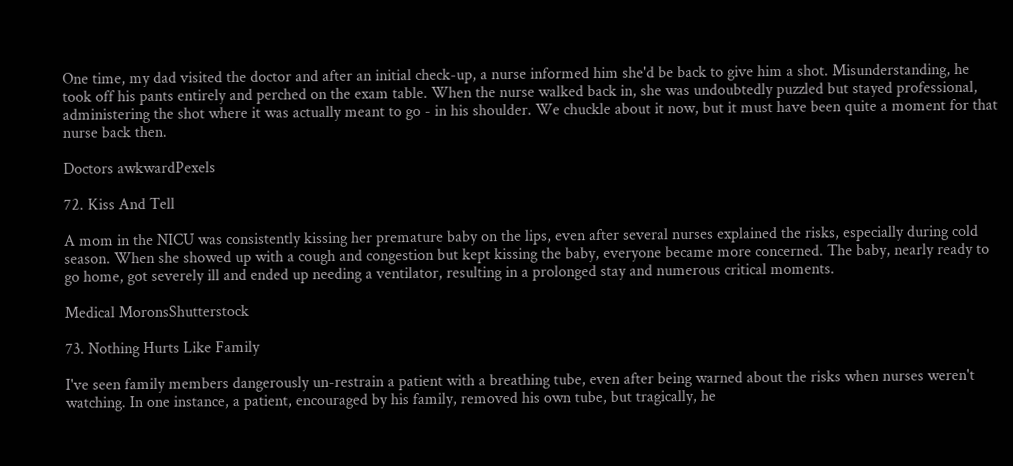One time, my dad visited the doctor and after an initial check-up, a nurse informed him she'd be back to give him a shot. Misunderstanding, he took off his pants entirely and perched on the exam table. When the nurse walked back in, she was undoubtedly puzzled but stayed professional, administering the shot where it was actually meant to go - in his shoulder. We chuckle about it now, but it must have been quite a moment for that nurse back then.

Doctors awkwardPexels

72. Kiss And Tell

A mom in the NICU was consistently kissing her premature baby on the lips, even after several nurses explained the risks, especially during cold season. When she showed up with a cough and congestion but kept kissing the baby, everyone became more concerned. The baby, nearly ready to go home, got severely ill and ended up needing a ventilator, resulting in a prolonged stay and numerous critical moments.

Medical MoronsShutterstock

73. Nothing Hurts Like Family

I've seen family members dangerously un-restrain a patient with a breathing tube, even after being warned about the risks when nurses weren't watching. In one instance, a patient, encouraged by his family, removed his own tube, but tragically, he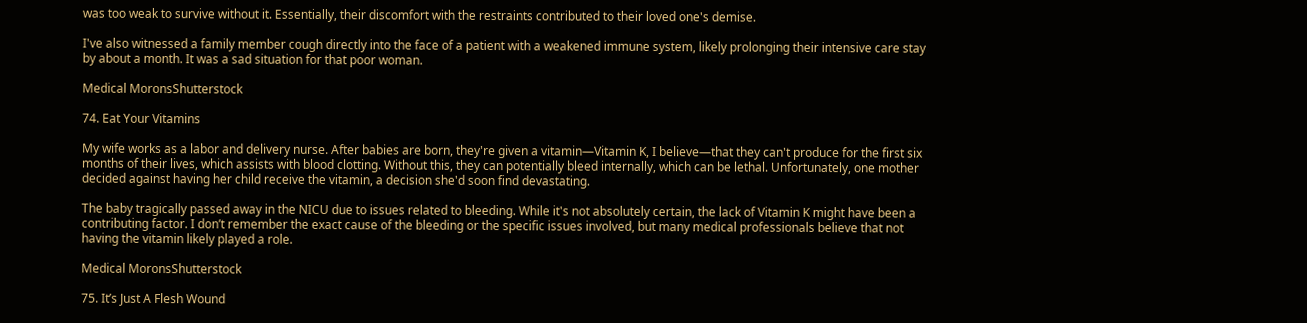was too weak to survive without it. Essentially, their discomfort with the restraints contributed to their loved one's demise.

I've also witnessed a family member cough directly into the face of a patient with a weakened immune system, likely prolonging their intensive care stay by about a month. It was a sad situation for that poor woman.

Medical MoronsShutterstock

74. Eat Your Vitamins

My wife works as a labor and delivery nurse. After babies are born, they're given a vitamin—Vitamin K, I believe—that they can't produce for the first six months of their lives, which assists with blood clotting. Without this, they can potentially bleed internally, which can be lethal. Unfortunately, one mother decided against having her child receive the vitamin, a decision she'd soon find devastating.

The baby tragically passed away in the NICU due to issues related to bleeding. While it's not absolutely certain, the lack of Vitamin K might have been a contributing factor. I don’t remember the exact cause of the bleeding or the specific issues involved, but many medical professionals believe that not having the vitamin likely played a role.

Medical MoronsShutterstock

75. It’s Just A Flesh Wound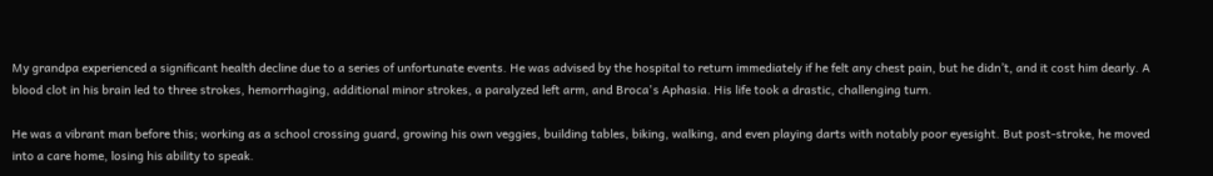My grandpa experienced a significant health decline due to a series of unfortunate events. He was advised by the hospital to return immediately if he felt any chest pain, but he didn’t, and it cost him dearly. A blood clot in his brain led to three strokes, hemorrhaging, additional minor strokes, a paralyzed left arm, and Broca's Aphasia. His life took a drastic, challenging turn.

He was a vibrant man before this; working as a school crossing guard, growing his own veggies, building tables, biking, walking, and even playing darts with notably poor eyesight. But post-stroke, he moved into a care home, losing his ability to speak.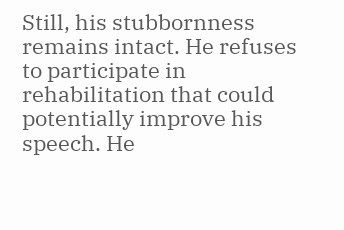Still, his stubbornness remains intact. He refuses to participate in rehabilitation that could potentially improve his speech. He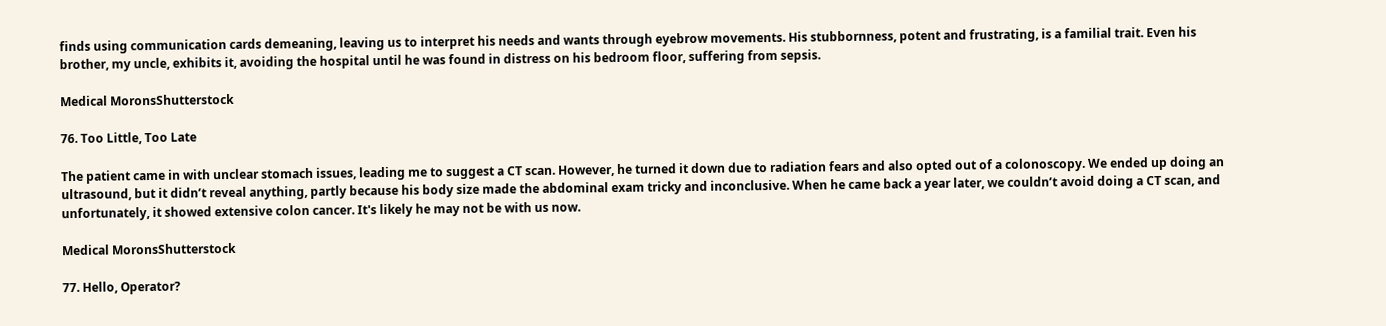finds using communication cards demeaning, leaving us to interpret his needs and wants through eyebrow movements. His stubbornness, potent and frustrating, is a familial trait. Even his brother, my uncle, exhibits it, avoiding the hospital until he was found in distress on his bedroom floor, suffering from sepsis.

Medical MoronsShutterstock

76. Too Little, Too Late

The patient came in with unclear stomach issues, leading me to suggest a CT scan. However, he turned it down due to radiation fears and also opted out of a colonoscopy. We ended up doing an ultrasound, but it didn’t reveal anything, partly because his body size made the abdominal exam tricky and inconclusive. When he came back a year later, we couldn’t avoid doing a CT scan, and unfortunately, it showed extensive colon cancer. It's likely he may not be with us now.

Medical MoronsShutterstock

77. Hello, Operator?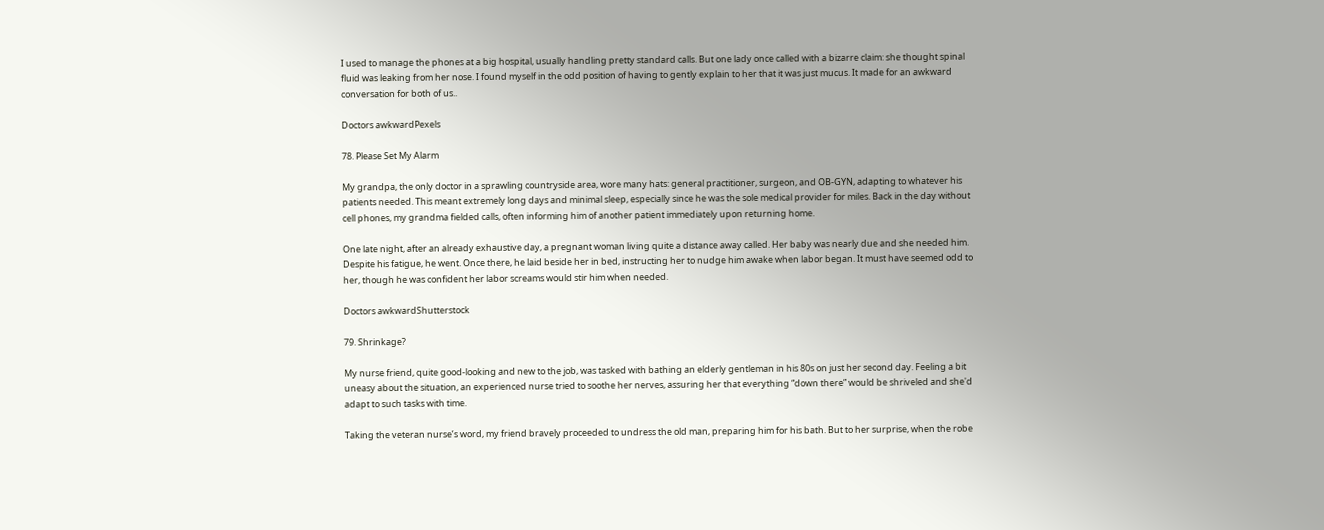I used to manage the phones at a big hospital, usually handling pretty standard calls. But one lady once called with a bizarre claim: she thought spinal fluid was leaking from her nose. I found myself in the odd position of having to gently explain to her that it was just mucus. It made for an awkward conversation for both of us..

Doctors awkwardPexels

78. Please Set My Alarm

My grandpa, the only doctor in a sprawling countryside area, wore many hats: general practitioner, surgeon, and OB-GYN, adapting to whatever his patients needed. This meant extremely long days and minimal sleep, especially since he was the sole medical provider for miles. Back in the day without cell phones, my grandma fielded calls, often informing him of another patient immediately upon returning home.

One late night, after an already exhaustive day, a pregnant woman living quite a distance away called. Her baby was nearly due and she needed him. Despite his fatigue, he went. Once there, he laid beside her in bed, instructing her to nudge him awake when labor began. It must have seemed odd to her, though he was confident her labor screams would stir him when needed.

Doctors awkwardShutterstock

79. Shrinkage?

My nurse friend, quite good-looking and new to the job, was tasked with bathing an elderly gentleman in his 80s on just her second day. Feeling a bit uneasy about the situation, an experienced nurse tried to soothe her nerves, assuring her that everything “down there” would be shriveled and she'd adapt to such tasks with time.

Taking the veteran nurse’s word, my friend bravely proceeded to undress the old man, preparing him for his bath. But to her surprise, when the robe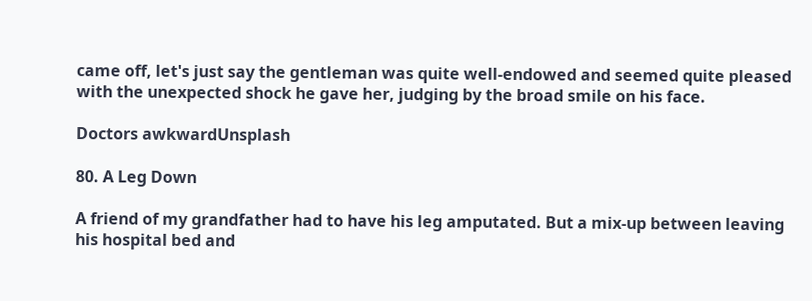came off, let's just say the gentleman was quite well-endowed and seemed quite pleased with the unexpected shock he gave her, judging by the broad smile on his face.

Doctors awkwardUnsplash

80. A Leg Down

A friend of my grandfather had to have his leg amputated. But a mix-up between leaving his hospital bed and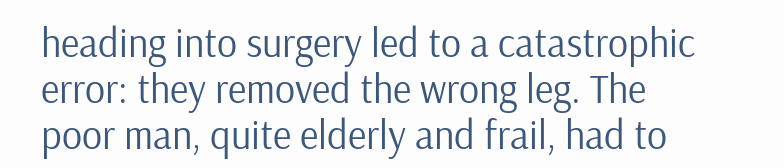heading into surgery led to a catastrophic error: they removed the wrong leg. The poor man, quite elderly and frail, had to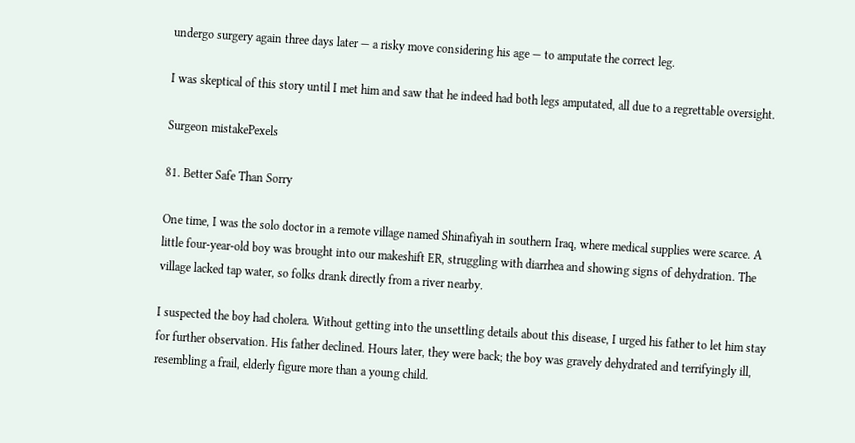undergo surgery again three days later — a risky move considering his age — to amputate the correct leg.

I was skeptical of this story until I met him and saw that he indeed had both legs amputated, all due to a regrettable oversight.

Surgeon mistakePexels

81. Better Safe Than Sorry

One time, I was the solo doctor in a remote village named Shinafiyah in southern Iraq, where medical supplies were scarce. A little four-year-old boy was brought into our makeshift ER, struggling with diarrhea and showing signs of dehydration. The village lacked tap water, so folks drank directly from a river nearby.

I suspected the boy had cholera. Without getting into the unsettling details about this disease, I urged his father to let him stay for further observation. His father declined. Hours later, they were back; the boy was gravely dehydrated and terrifyingly ill, resembling a frail, elderly figure more than a young child.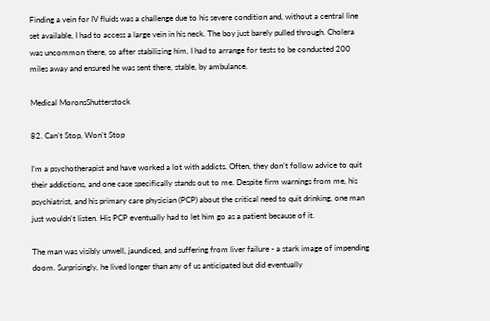Finding a vein for IV fluids was a challenge due to his severe condition and, without a central line set available, I had to access a large vein in his neck. The boy just barely pulled through. Cholera was uncommon there, so after stabilizing him, I had to arrange for tests to be conducted 200 miles away and ensured he was sent there, stable, by ambulance.

Medical MoronsShutterstock

82. Can’t Stop, Won’t Stop

I’m a psychotherapist and have worked a lot with addicts. Often, they don’t follow advice to quit their addictions, and one case specifically stands out to me. Despite firm warnings from me, his psychiatrist, and his primary care physician (PCP) about the critical need to quit drinking, one man just wouldn't listen. His PCP eventually had to let him go as a patient because of it.

The man was visibly unwell, jaundiced, and suffering from liver failure - a stark image of impending doom. Surprisingly, he lived longer than any of us anticipated but did eventually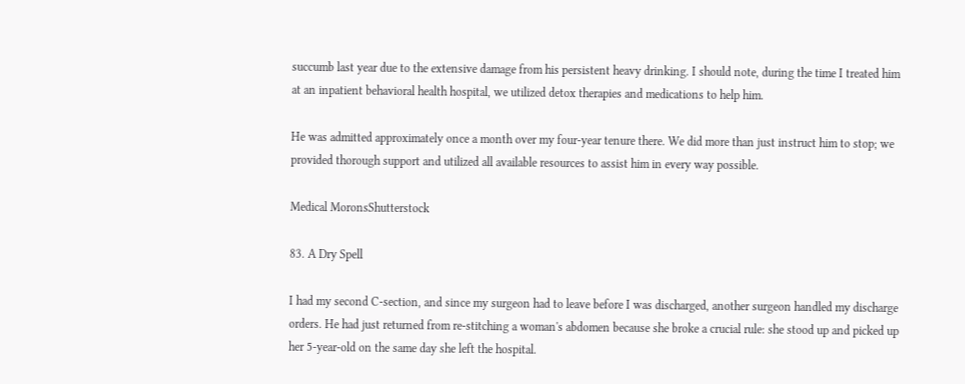succumb last year due to the extensive damage from his persistent heavy drinking. I should note, during the time I treated him at an inpatient behavioral health hospital, we utilized detox therapies and medications to help him.

He was admitted approximately once a month over my four-year tenure there. We did more than just instruct him to stop; we provided thorough support and utilized all available resources to assist him in every way possible.

Medical MoronsShutterstock

83. A Dry Spell

I had my second C-section, and since my surgeon had to leave before I was discharged, another surgeon handled my discharge orders. He had just returned from re-stitching a woman's abdomen because she broke a crucial rule: she stood up and picked up her 5-year-old on the same day she left the hospital.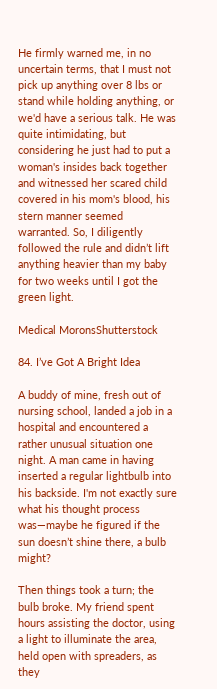He firmly warned me, in no uncertain terms, that I must not pick up anything over 8 lbs or stand while holding anything, or we'd have a serious talk. He was quite intimidating, but considering he just had to put a woman's insides back together and witnessed her scared child covered in his mom's blood, his stern manner seemed warranted. So, I diligently followed the rule and didn’t lift anything heavier than my baby for two weeks until I got the green light.

Medical MoronsShutterstock

84. I’ve Got A Bright Idea

A buddy of mine, fresh out of nursing school, landed a job in a hospital and encountered a rather unusual situation one night. A man came in having inserted a regular lightbulb into his backside. I'm not exactly sure what his thought process was—maybe he figured if the sun doesn’t shine there, a bulb might?

Then things took a turn; the bulb broke. My friend spent hours assisting the doctor, using a light to illuminate the area, held open with spreaders, as they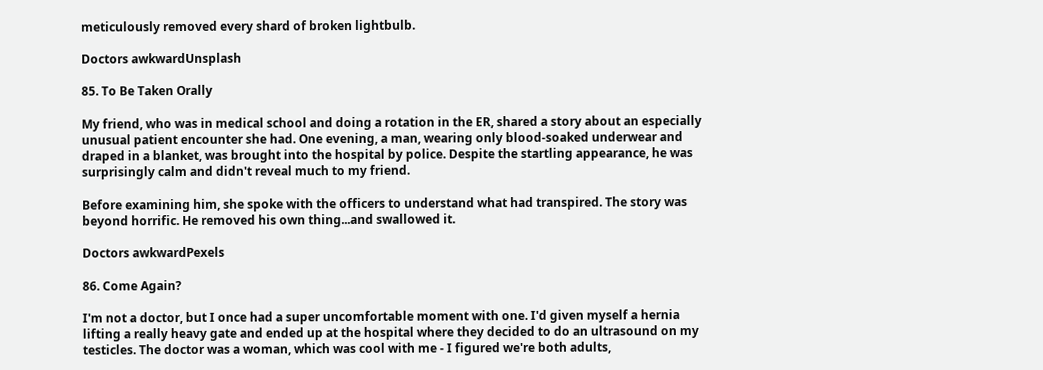meticulously removed every shard of broken lightbulb.

Doctors awkwardUnsplash

85. To Be Taken Orally

My friend, who was in medical school and doing a rotation in the ER, shared a story about an especially unusual patient encounter she had. One evening, a man, wearing only blood-soaked underwear and draped in a blanket, was brought into the hospital by police. Despite the startling appearance, he was surprisingly calm and didn't reveal much to my friend.

Before examining him, she spoke with the officers to understand what had transpired. The story was beyond horrific. He removed his own thing...and swallowed it.

Doctors awkwardPexels

86. Come Again?

I'm not a doctor, but I once had a super uncomfortable moment with one. I'd given myself a hernia lifting a really heavy gate and ended up at the hospital where they decided to do an ultrasound on my testicles. The doctor was a woman, which was cool with me - I figured we're both adults,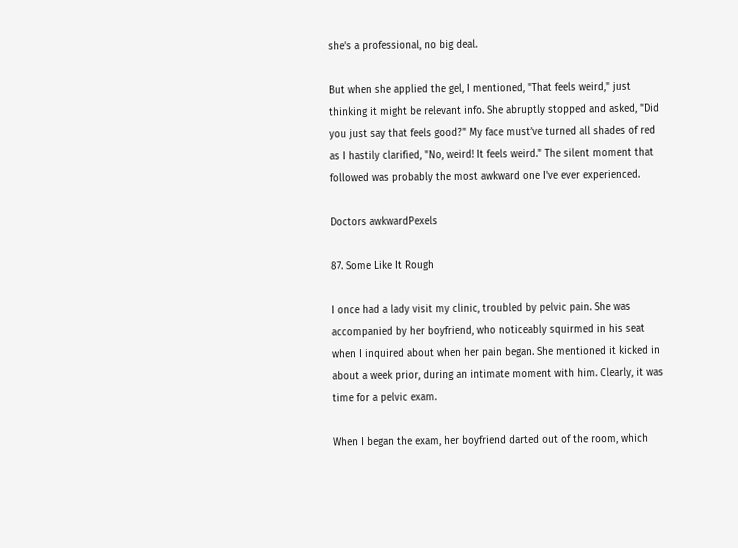she's a professional, no big deal.

But when she applied the gel, I mentioned, "That feels weird," just thinking it might be relevant info. She abruptly stopped and asked, "Did you just say that feels good?" My face must’ve turned all shades of red as I hastily clarified, "No, weird! It feels weird." The silent moment that followed was probably the most awkward one I've ever experienced.

Doctors awkwardPexels

87. Some Like It Rough

I once had a lady visit my clinic, troubled by pelvic pain. She was accompanied by her boyfriend, who noticeably squirmed in his seat when I inquired about when her pain began. She mentioned it kicked in about a week prior, during an intimate moment with him. Clearly, it was time for a pelvic exam.

When I began the exam, her boyfriend darted out of the room, which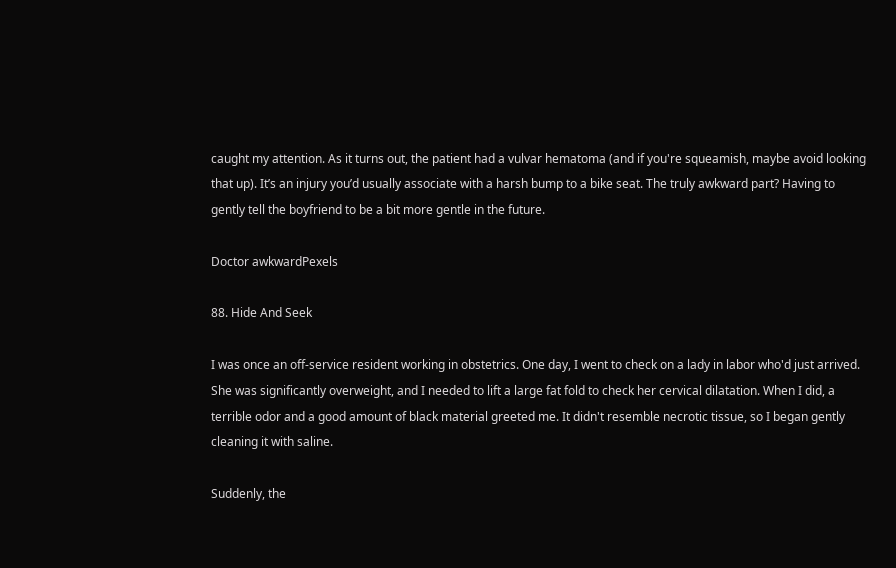caught my attention. As it turns out, the patient had a vulvar hematoma (and if you're squeamish, maybe avoid looking that up). It’s an injury you’d usually associate with a harsh bump to a bike seat. The truly awkward part? Having to gently tell the boyfriend to be a bit more gentle in the future.

Doctor awkwardPexels

88. Hide And Seek

I was once an off-service resident working in obstetrics. One day, I went to check on a lady in labor who'd just arrived. She was significantly overweight, and I needed to lift a large fat fold to check her cervical dilatation. When I did, a terrible odor and a good amount of black material greeted me. It didn't resemble necrotic tissue, so I began gently cleaning it with saline.

Suddenly, the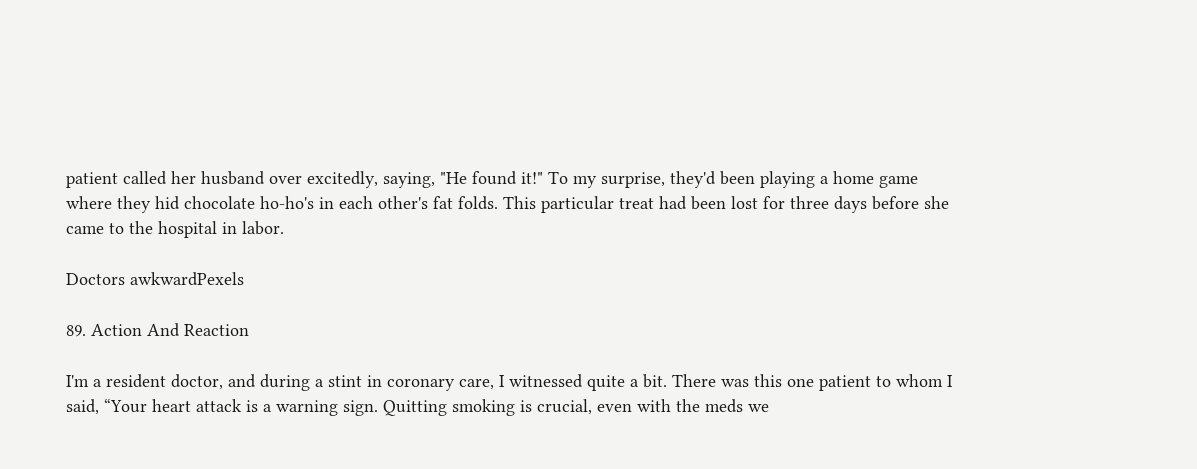patient called her husband over excitedly, saying, "He found it!" To my surprise, they'd been playing a home game where they hid chocolate ho-ho's in each other's fat folds. This particular treat had been lost for three days before she came to the hospital in labor.

Doctors awkwardPexels

89. Action And Reaction

I'm a resident doctor, and during a stint in coronary care, I witnessed quite a bit. There was this one patient to whom I said, “Your heart attack is a warning sign. Quitting smoking is crucial, even with the meds we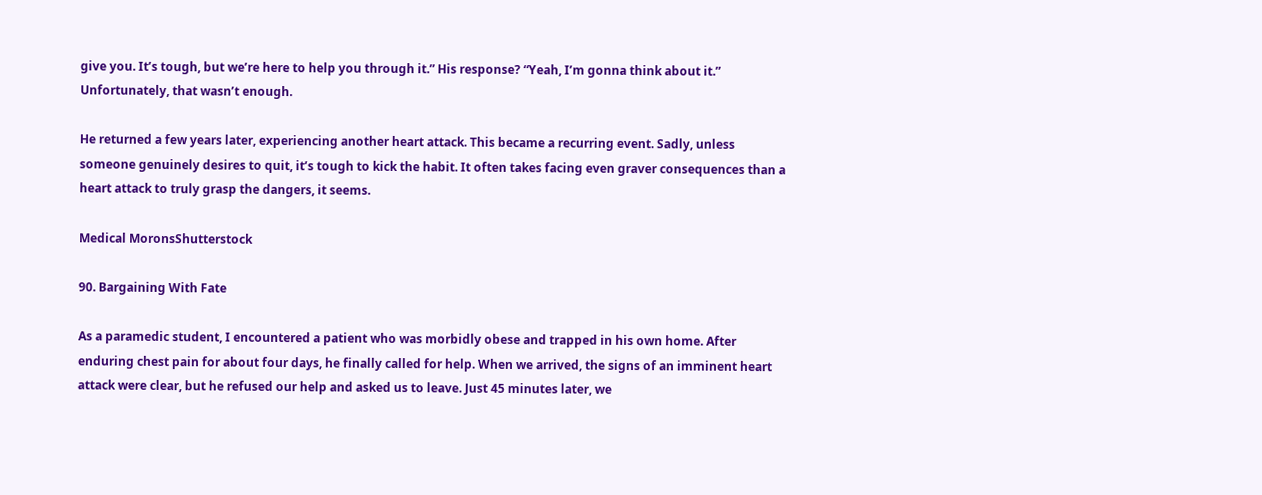give you. It’s tough, but we’re here to help you through it.” His response? “Yeah, I’m gonna think about it.” Unfortunately, that wasn’t enough.

He returned a few years later, experiencing another heart attack. This became a recurring event. Sadly, unless someone genuinely desires to quit, it’s tough to kick the habit. It often takes facing even graver consequences than a heart attack to truly grasp the dangers, it seems.

Medical MoronsShutterstock

90. Bargaining With Fate

As a paramedic student, I encountered a patient who was morbidly obese and trapped in his own home. After enduring chest pain for about four days, he finally called for help. When we arrived, the signs of an imminent heart attack were clear, but he refused our help and asked us to leave. Just 45 minutes later, we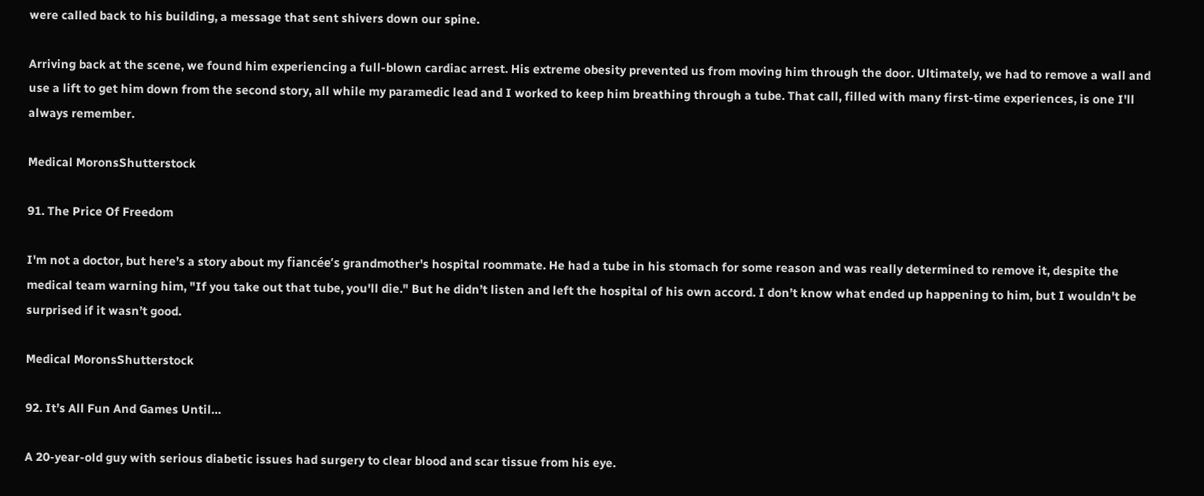were called back to his building, a message that sent shivers down our spine.

Arriving back at the scene, we found him experiencing a full-blown cardiac arrest. His extreme obesity prevented us from moving him through the door. Ultimately, we had to remove a wall and use a lift to get him down from the second story, all while my paramedic lead and I worked to keep him breathing through a tube. That call, filled with many first-time experiences, is one I'll always remember.

Medical MoronsShutterstock

91. The Price Of Freedom

I'm not a doctor, but here’s a story about my fiancée’s grandmother's hospital roommate. He had a tube in his stomach for some reason and was really determined to remove it, despite the medical team warning him, "If you take out that tube, you'll die." But he didn’t listen and left the hospital of his own accord. I don’t know what ended up happening to him, but I wouldn't be surprised if it wasn’t good.

Medical MoronsShutterstock

92. It’s All Fun And Games Until…

A 20-year-old guy with serious diabetic issues had surgery to clear blood and scar tissue from his eye.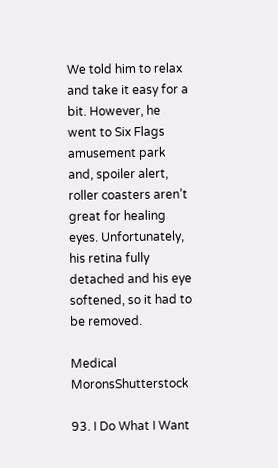We told him to relax and take it easy for a bit. However, he went to Six Flags amusement park and, spoiler alert, roller coasters aren’t great for healing eyes. Unfortunately, his retina fully detached and his eye softened, so it had to be removed.

Medical MoronsShutterstock

93. I Do What I Want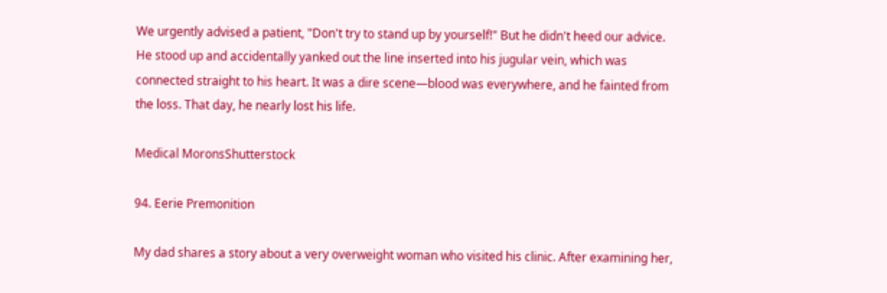We urgently advised a patient, "Don't try to stand up by yourself!" But he didn't heed our advice. He stood up and accidentally yanked out the line inserted into his jugular vein, which was connected straight to his heart. It was a dire scene—blood was everywhere, and he fainted from the loss. That day, he nearly lost his life.

Medical MoronsShutterstock

94. Eerie Premonition

My dad shares a story about a very overweight woman who visited his clinic. After examining her,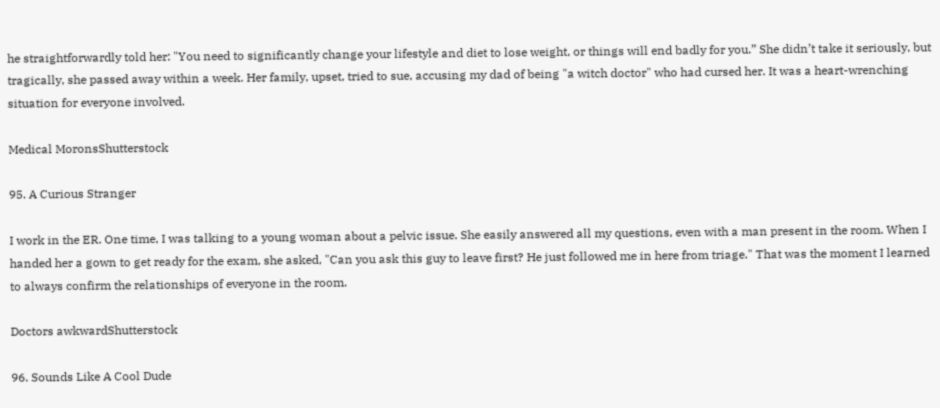he straightforwardly told her: "You need to significantly change your lifestyle and diet to lose weight, or things will end badly for you.” She didn’t take it seriously, but tragically, she passed away within a week. Her family, upset, tried to sue, accusing my dad of being "a witch doctor" who had cursed her. It was a heart-wrenching situation for everyone involved.

Medical MoronsShutterstock

95. A Curious Stranger

I work in the ER. One time, I was talking to a young woman about a pelvic issue. She easily answered all my questions, even with a man present in the room. When I handed her a gown to get ready for the exam, she asked, "Can you ask this guy to leave first? He just followed me in here from triage." That was the moment I learned to always confirm the relationships of everyone in the room.

Doctors awkwardShutterstock

96. Sounds Like A Cool Dude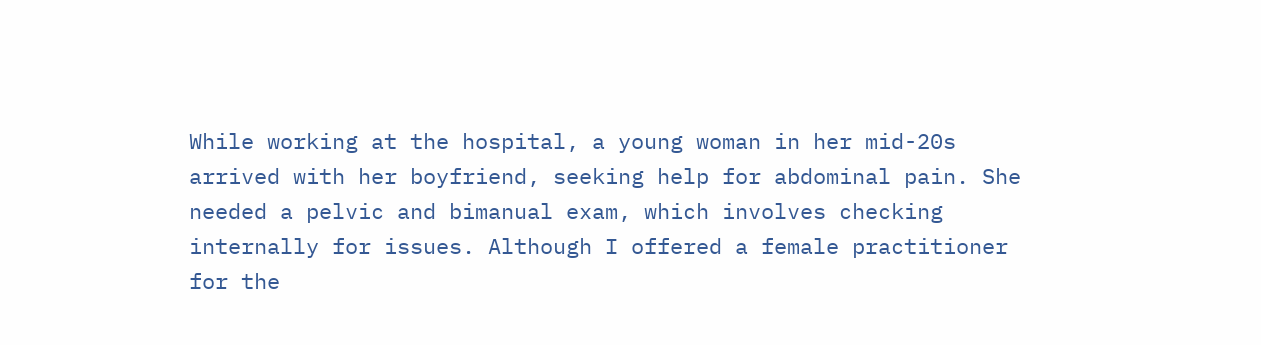While working at the hospital, a young woman in her mid-20s arrived with her boyfriend, seeking help for abdominal pain. She needed a pelvic and bimanual exam, which involves checking internally for issues. Although I offered a female practitioner for the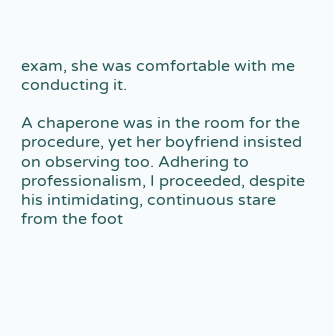exam, she was comfortable with me conducting it.

A chaperone was in the room for the procedure, yet her boyfriend insisted on observing too. Adhering to professionalism, I proceeded, despite his intimidating, continuous stare from the foot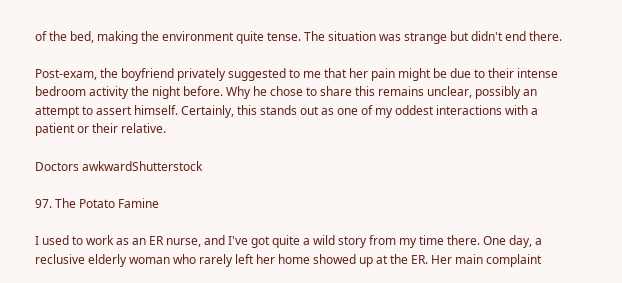of the bed, making the environment quite tense. The situation was strange but didn't end there.

Post-exam, the boyfriend privately suggested to me that her pain might be due to their intense bedroom activity the night before. Why he chose to share this remains unclear, possibly an attempt to assert himself. Certainly, this stands out as one of my oddest interactions with a patient or their relative.

Doctors awkwardShutterstock

97. The Potato Famine

I used to work as an ER nurse, and I've got quite a wild story from my time there. One day, a reclusive elderly woman who rarely left her home showed up at the ER. Her main complaint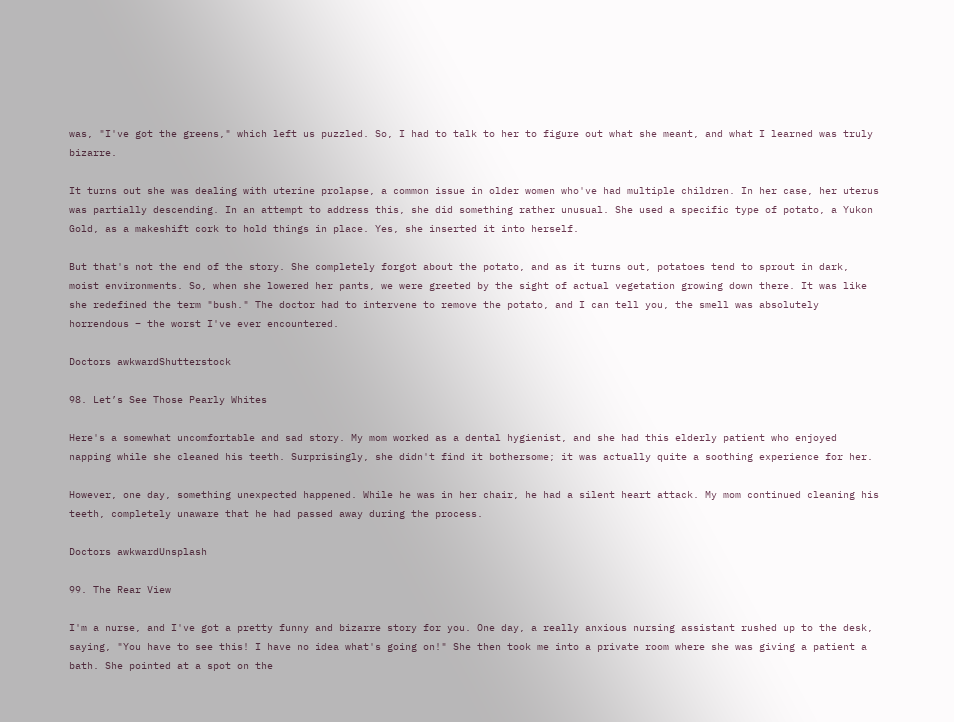was, "I've got the greens," which left us puzzled. So, I had to talk to her to figure out what she meant, and what I learned was truly bizarre.

It turns out she was dealing with uterine prolapse, a common issue in older women who've had multiple children. In her case, her uterus was partially descending. In an attempt to address this, she did something rather unusual. She used a specific type of potato, a Yukon Gold, as a makeshift cork to hold things in place. Yes, she inserted it into herself.

But that's not the end of the story. She completely forgot about the potato, and as it turns out, potatoes tend to sprout in dark, moist environments. So, when she lowered her pants, we were greeted by the sight of actual vegetation growing down there. It was like she redefined the term "bush." The doctor had to intervene to remove the potato, and I can tell you, the smell was absolutely horrendous – the worst I've ever encountered.

Doctors awkwardShutterstock

98. Let’s See Those Pearly Whites

Here's a somewhat uncomfortable and sad story. My mom worked as a dental hygienist, and she had this elderly patient who enjoyed napping while she cleaned his teeth. Surprisingly, she didn't find it bothersome; it was actually quite a soothing experience for her.

However, one day, something unexpected happened. While he was in her chair, he had a silent heart attack. My mom continued cleaning his teeth, completely unaware that he had passed away during the process.

Doctors awkwardUnsplash

99. The Rear View

I'm a nurse, and I've got a pretty funny and bizarre story for you. One day, a really anxious nursing assistant rushed up to the desk, saying, "You have to see this! I have no idea what's going on!" She then took me into a private room where she was giving a patient a bath. She pointed at a spot on the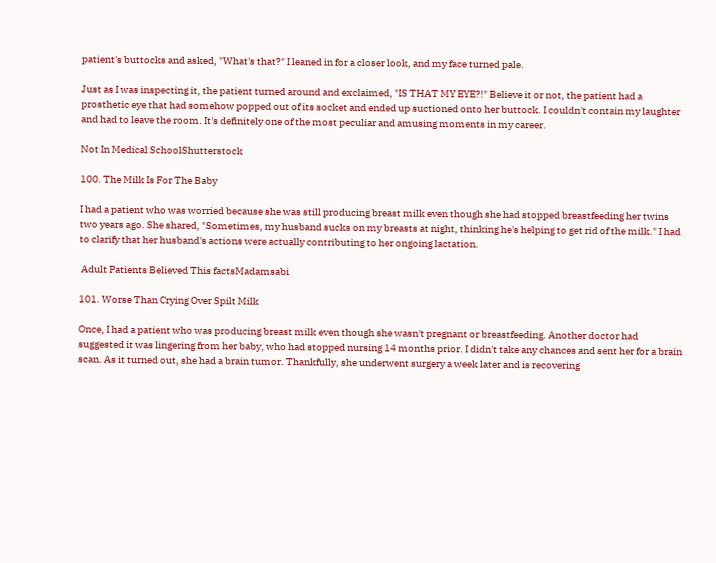patient's buttocks and asked, "What's that?" I leaned in for a closer look, and my face turned pale.

Just as I was inspecting it, the patient turned around and exclaimed, "IS THAT MY EYE?!" Believe it or not, the patient had a prosthetic eye that had somehow popped out of its socket and ended up suctioned onto her buttock. I couldn't contain my laughter and had to leave the room. It's definitely one of the most peculiar and amusing moments in my career.

Not In Medical SchoolShutterstock

100. The Milk Is For The Baby

I had a patient who was worried because she was still producing breast milk even though she had stopped breastfeeding her twins two years ago. She shared, "Sometimes, my husband sucks on my breasts at night, thinking he's helping to get rid of the milk." I had to clarify that her husband's actions were actually contributing to her ongoing lactation.

 Adult Patients Believed This factsMadamsabi

101. Worse Than Crying Over Spilt Milk

Once, I had a patient who was producing breast milk even though she wasn't pregnant or breastfeeding. Another doctor had suggested it was lingering from her baby, who had stopped nursing 14 months prior. I didn't take any chances and sent her for a brain scan. As it turned out, she had a brain tumor. Thankfully, she underwent surgery a week later and is recovering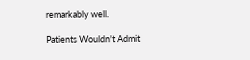remarkably well.

Patients Wouldn't Admit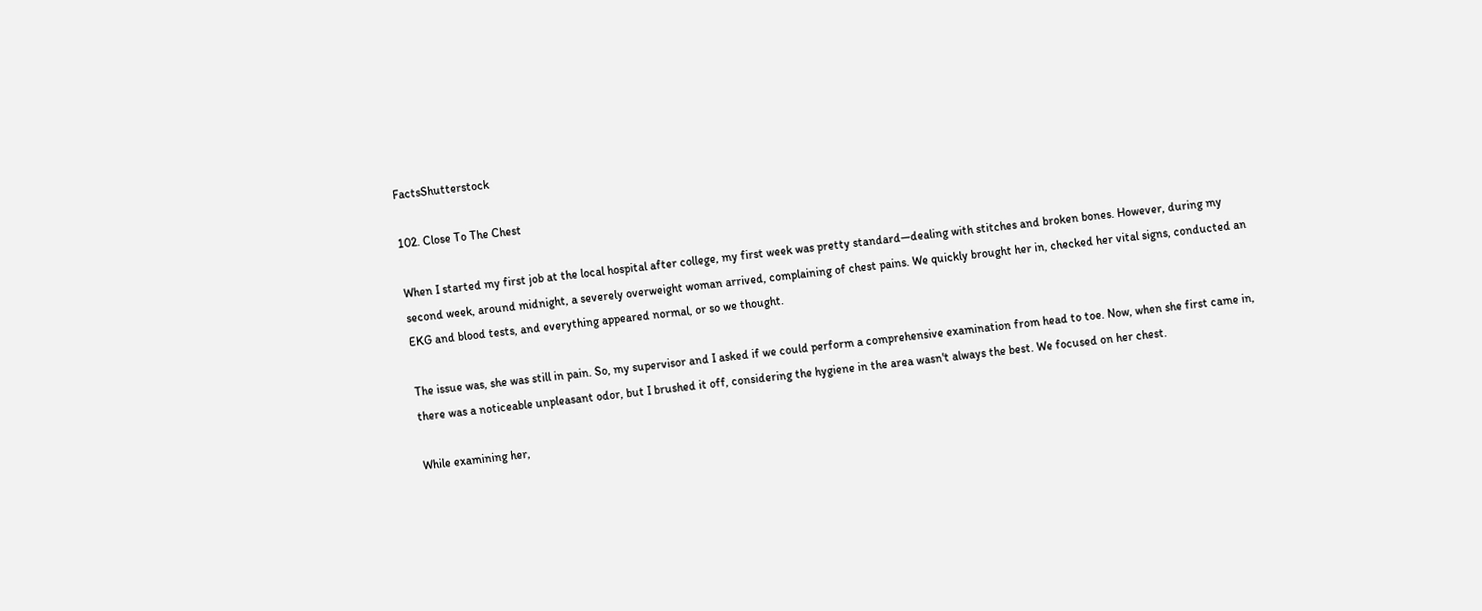FactsShutterstock

102. Close To The Chest

When I started my first job at the local hospital after college, my first week was pretty standard—dealing with stitches and broken bones. However, during my second week, around midnight, a severely overweight woman arrived, complaining of chest pains. We quickly brought her in, checked her vital signs, conducted an EKG and blood tests, and everything appeared normal, or so we thought.

The issue was, she was still in pain. So, my supervisor and I asked if we could perform a comprehensive examination from head to toe. Now, when she first came in, there was a noticeable unpleasant odor, but I brushed it off, considering the hygiene in the area wasn't always the best. We focused on her chest.

While examining her,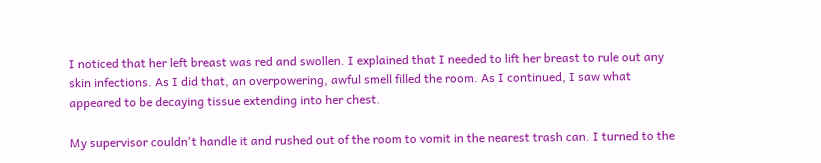I noticed that her left breast was red and swollen. I explained that I needed to lift her breast to rule out any skin infections. As I did that, an overpowering, awful smell filled the room. As I continued, I saw what appeared to be decaying tissue extending into her chest.

My supervisor couldn't handle it and rushed out of the room to vomit in the nearest trash can. I turned to the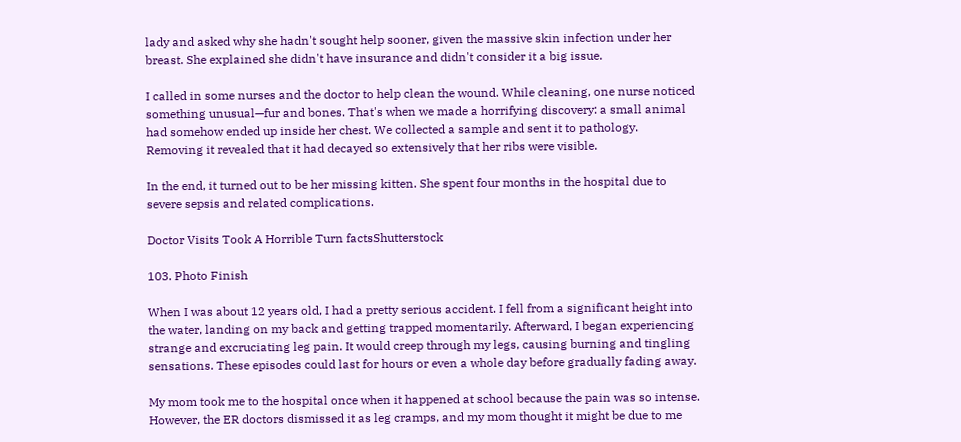lady and asked why she hadn't sought help sooner, given the massive skin infection under her breast. She explained she didn't have insurance and didn't consider it a big issue.

I called in some nurses and the doctor to help clean the wound. While cleaning, one nurse noticed something unusual—fur and bones. That's when we made a horrifying discovery: a small animal had somehow ended up inside her chest. We collected a sample and sent it to pathology. Removing it revealed that it had decayed so extensively that her ribs were visible.

In the end, it turned out to be her missing kitten. She spent four months in the hospital due to severe sepsis and related complications.

Doctor Visits Took A Horrible Turn factsShutterstock

103. Photo Finish

When I was about 12 years old, I had a pretty serious accident. I fell from a significant height into the water, landing on my back and getting trapped momentarily. Afterward, I began experiencing strange and excruciating leg pain. It would creep through my legs, causing burning and tingling sensations. These episodes could last for hours or even a whole day before gradually fading away.

My mom took me to the hospital once when it happened at school because the pain was so intense. However, the ER doctors dismissed it as leg cramps, and my mom thought it might be due to me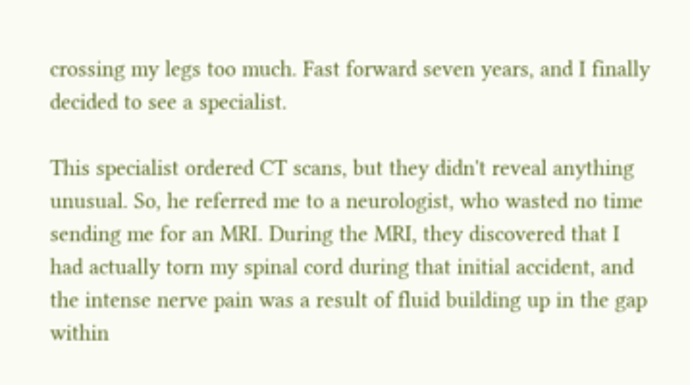crossing my legs too much. Fast forward seven years, and I finally decided to see a specialist.

This specialist ordered CT scans, but they didn't reveal anything unusual. So, he referred me to a neurologist, who wasted no time sending me for an MRI. During the MRI, they discovered that I had actually torn my spinal cord during that initial accident, and the intense nerve pain was a result of fluid building up in the gap within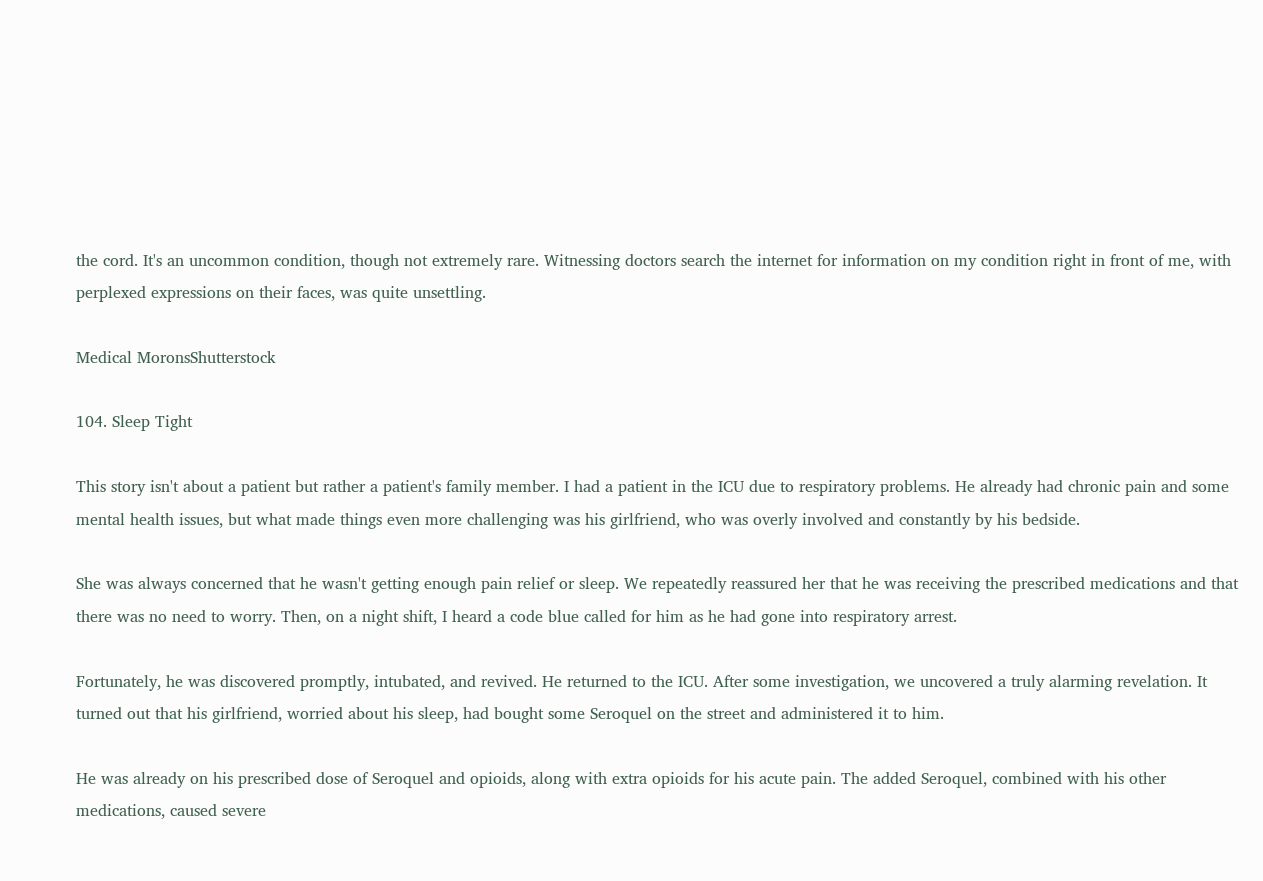the cord. It's an uncommon condition, though not extremely rare. Witnessing doctors search the internet for information on my condition right in front of me, with perplexed expressions on their faces, was quite unsettling.

Medical MoronsShutterstock

104. Sleep Tight

This story isn't about a patient but rather a patient's family member. I had a patient in the ICU due to respiratory problems. He already had chronic pain and some mental health issues, but what made things even more challenging was his girlfriend, who was overly involved and constantly by his bedside.

She was always concerned that he wasn't getting enough pain relief or sleep. We repeatedly reassured her that he was receiving the prescribed medications and that there was no need to worry. Then, on a night shift, I heard a code blue called for him as he had gone into respiratory arrest.

Fortunately, he was discovered promptly, intubated, and revived. He returned to the ICU. After some investigation, we uncovered a truly alarming revelation. It turned out that his girlfriend, worried about his sleep, had bought some Seroquel on the street and administered it to him.

He was already on his prescribed dose of Seroquel and opioids, along with extra opioids for his acute pain. The added Seroquel, combined with his other medications, caused severe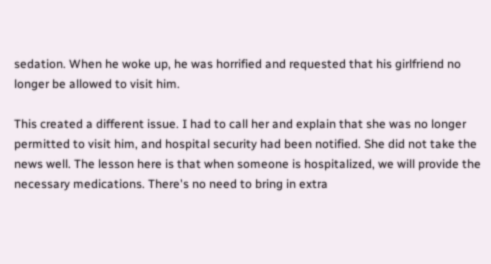sedation. When he woke up, he was horrified and requested that his girlfriend no longer be allowed to visit him.

This created a different issue. I had to call her and explain that she was no longer permitted to visit him, and hospital security had been notified. She did not take the news well. The lesson here is that when someone is hospitalized, we will provide the necessary medications. There's no need to bring in extra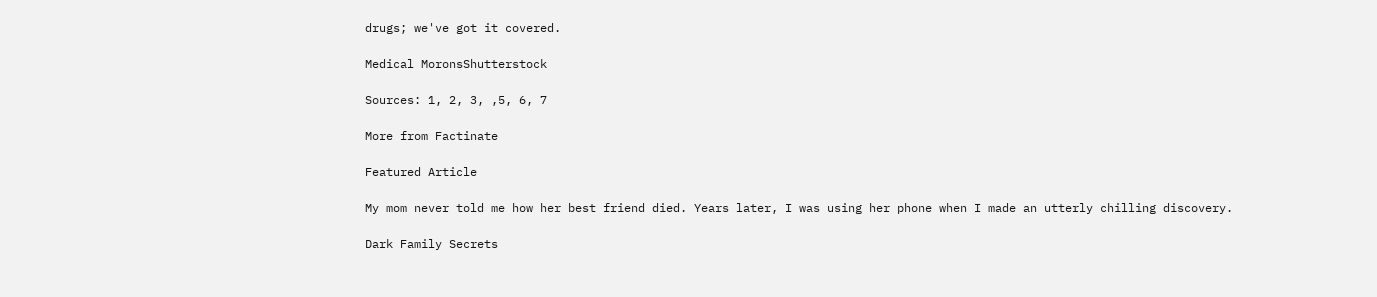drugs; we've got it covered.

Medical MoronsShutterstock

Sources: 1, 2, 3, ,5, 6, 7

More from Factinate

Featured Article

My mom never told me how her best friend died. Years later, I was using her phone when I made an utterly chilling discovery.

Dark Family Secrets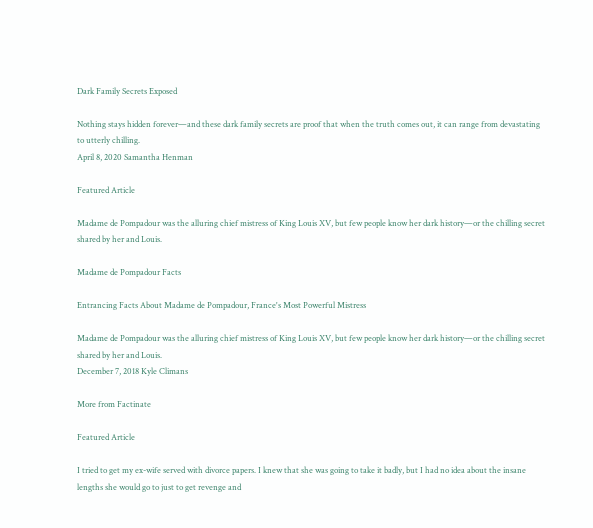Dark Family Secrets Exposed

Nothing stays hidden forever—and these dark family secrets are proof that when the truth comes out, it can range from devastating to utterly chilling.
April 8, 2020 Samantha Henman

Featured Article

Madame de Pompadour was the alluring chief mistress of King Louis XV, but few people know her dark history—or the chilling secret shared by her and Louis.

Madame de Pompadour Facts

Entrancing Facts About Madame de Pompadour, France's Most Powerful Mistress

Madame de Pompadour was the alluring chief mistress of King Louis XV, but few people know her dark history—or the chilling secret shared by her and Louis.
December 7, 2018 Kyle Climans

More from Factinate

Featured Article

I tried to get my ex-wife served with divorce papers. I knew that she was going to take it badly, but I had no idea about the insane lengths she would go to just to get revenge and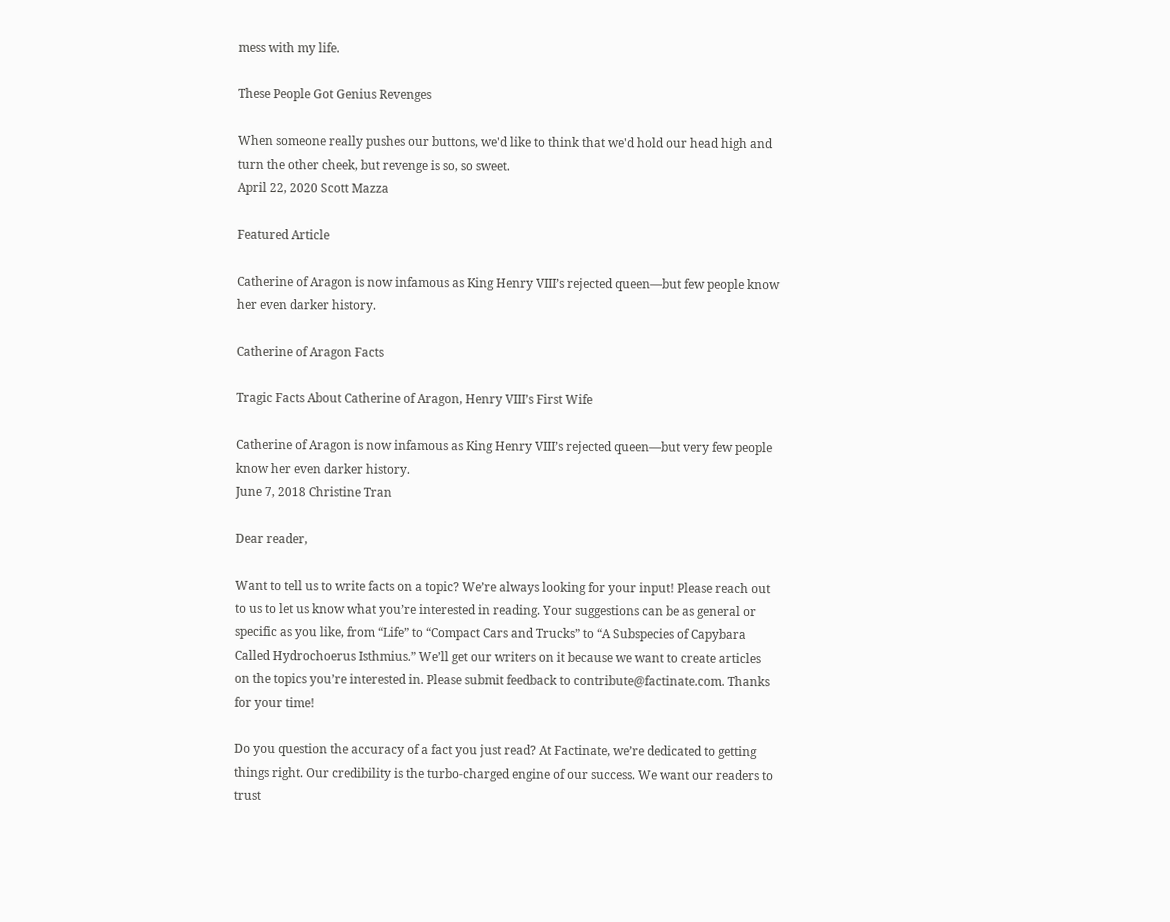mess with my life.

These People Got Genius Revenges

When someone really pushes our buttons, we'd like to think that we'd hold our head high and turn the other cheek, but revenge is so, so sweet.
April 22, 2020 Scott Mazza

Featured Article

Catherine of Aragon is now infamous as King Henry VIII’s rejected queen—but few people know her even darker history.

Catherine of Aragon Facts

Tragic Facts About Catherine of Aragon, Henry VIII’s First Wife

Catherine of Aragon is now infamous as King Henry VIII’s rejected queen—but very few people know her even darker history.
June 7, 2018 Christine Tran

Dear reader,

Want to tell us to write facts on a topic? We’re always looking for your input! Please reach out to us to let us know what you’re interested in reading. Your suggestions can be as general or specific as you like, from “Life” to “Compact Cars and Trucks” to “A Subspecies of Capybara Called Hydrochoerus Isthmius.” We’ll get our writers on it because we want to create articles on the topics you’re interested in. Please submit feedback to contribute@factinate.com. Thanks for your time!

Do you question the accuracy of a fact you just read? At Factinate, we’re dedicated to getting things right. Our credibility is the turbo-charged engine of our success. We want our readers to trust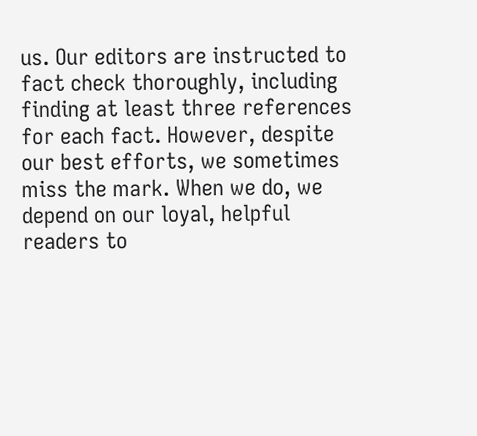us. Our editors are instructed to fact check thoroughly, including finding at least three references for each fact. However, despite our best efforts, we sometimes miss the mark. When we do, we depend on our loyal, helpful readers to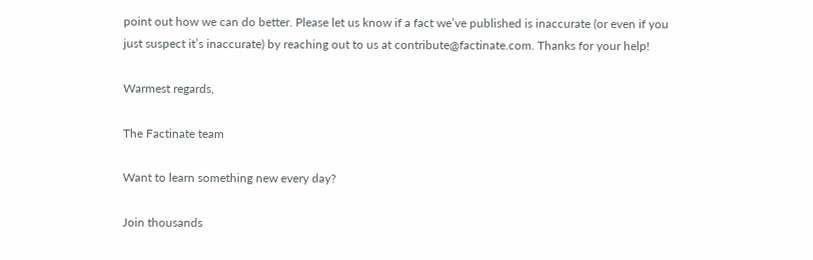point out how we can do better. Please let us know if a fact we’ve published is inaccurate (or even if you just suspect it’s inaccurate) by reaching out to us at contribute@factinate.com. Thanks for your help!

Warmest regards,

The Factinate team

Want to learn something new every day?

Join thousands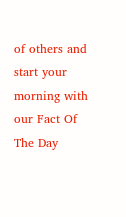of others and start your morning with our Fact Of The Day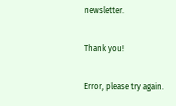newsletter.

Thank you!

Error, please try again.